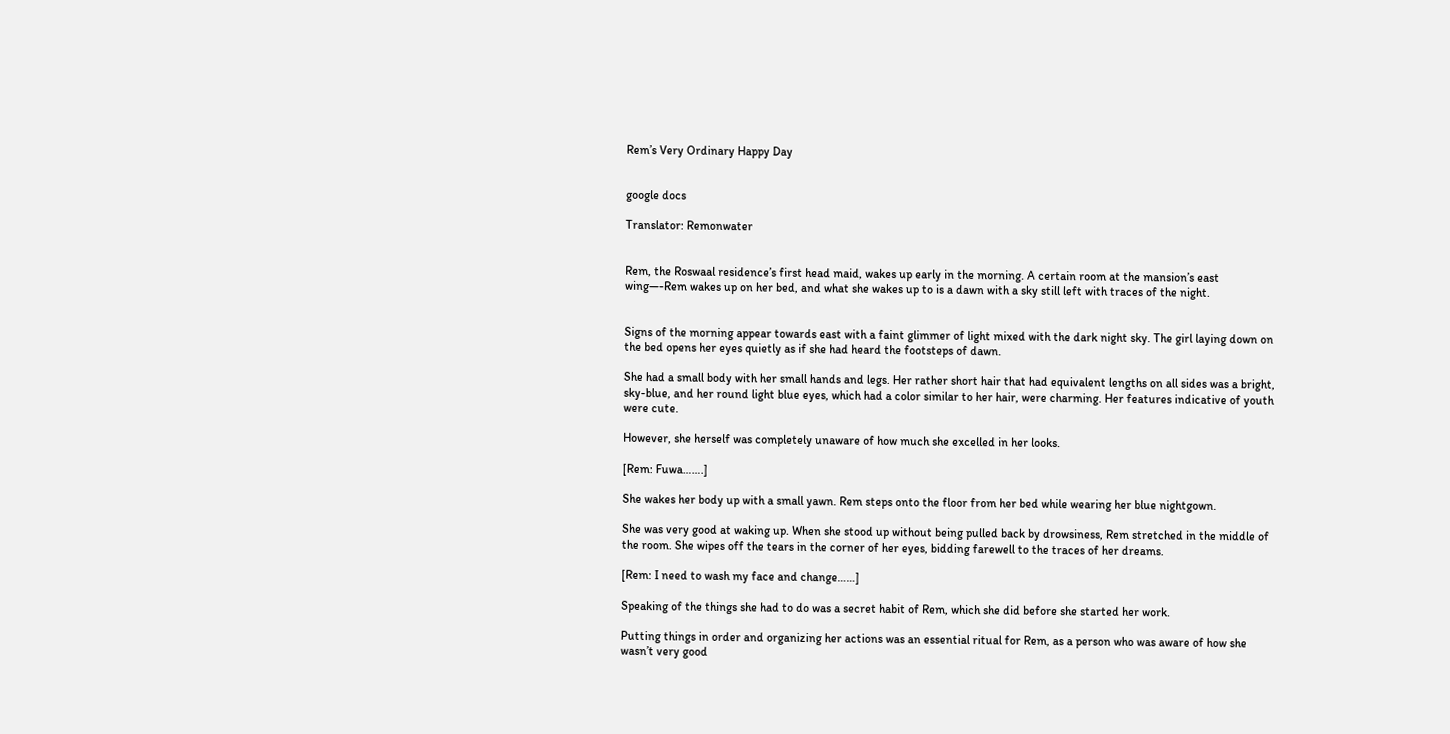Rem’s Very Ordinary Happy Day


google docs

Translator: Remonwater


Rem, the Roswaal residence’s first head maid, wakes up early in the morning. A certain room at the mansion’s east wing—-Rem wakes up on her bed, and what she wakes up to is a dawn with a sky still left with traces of the night.


Signs of the morning appear towards east with a faint glimmer of light mixed with the dark night sky. The girl laying down on the bed opens her eyes quietly as if she had heard the footsteps of dawn.

She had a small body with her small hands and legs. Her rather short hair that had equivalent lengths on all sides was a bright, sky-blue, and her round light blue eyes, which had a color similar to her hair, were charming. Her features indicative of youth were cute.

However, she herself was completely unaware of how much she excelled in her looks.

[Rem: Fuwa…….]

She wakes her body up with a small yawn. Rem steps onto the floor from her bed while wearing her blue nightgown.

She was very good at waking up. When she stood up without being pulled back by drowsiness, Rem stretched in the middle of the room. She wipes off the tears in the corner of her eyes, bidding farewell to the traces of her dreams.

[Rem: I need to wash my face and change……]

Speaking of the things she had to do was a secret habit of Rem, which she did before she started her work.

Putting things in order and organizing her actions was an essential ritual for Rem, as a person who was aware of how she wasn’t very good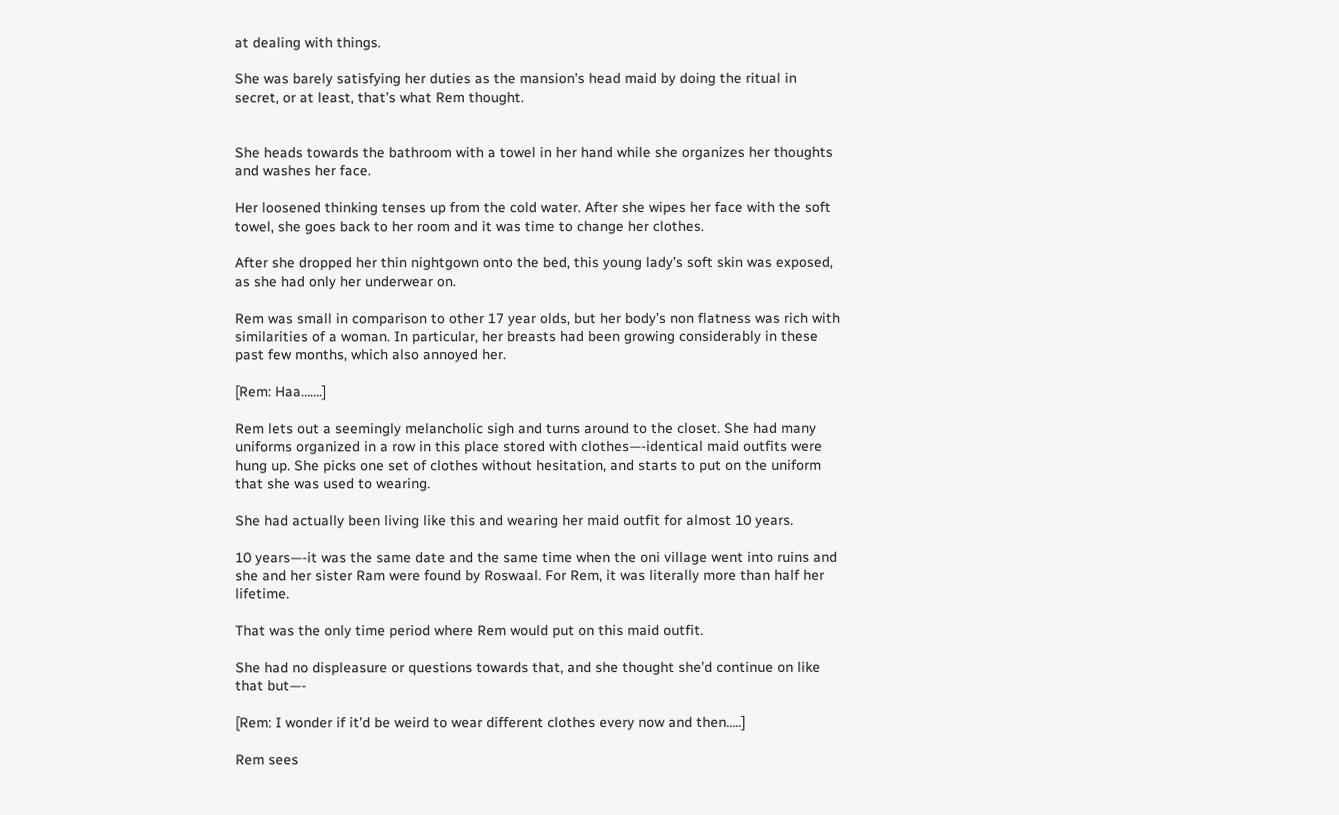at dealing with things.

She was barely satisfying her duties as the mansion’s head maid by doing the ritual in secret, or at least, that’s what Rem thought.


She heads towards the bathroom with a towel in her hand while she organizes her thoughts and washes her face.

Her loosened thinking tenses up from the cold water. After she wipes her face with the soft towel, she goes back to her room and it was time to change her clothes.

After she dropped her thin nightgown onto the bed, this young lady’s soft skin was exposed, as she had only her underwear on.

Rem was small in comparison to other 17 year olds, but her body’s non flatness was rich with similarities of a woman. In particular, her breasts had been growing considerably in these past few months, which also annoyed her.

[Rem: Haa…….]

Rem lets out a seemingly melancholic sigh and turns around to the closet. She had many uniforms organized in a row in this place stored with clothes—-identical maid outfits were hung up. She picks one set of clothes without hesitation, and starts to put on the uniform that she was used to wearing.

She had actually been living like this and wearing her maid outfit for almost 10 years.

10 years—-it was the same date and the same time when the oni village went into ruins and she and her sister Ram were found by Roswaal. For Rem, it was literally more than half her lifetime.

That was the only time period where Rem would put on this maid outfit.

She had no displeasure or questions towards that, and she thought she’d continue on like that but—-

[Rem: I wonder if it’d be weird to wear different clothes every now and then…..]

Rem sees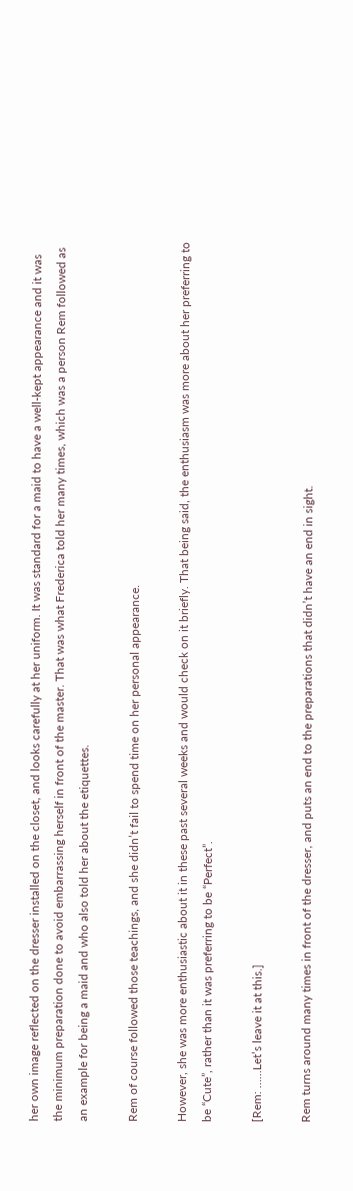her own image reflected on the dresser installed on the closet, and looks carefully at her uniform. It was standard for a maid to have a well-kept appearance and it was the minimum preparation done to avoid embarrassing herself in front of the master. That was what Frederica told her many times, which was a person Rem followed as an example for being a maid and who also told her about the etiquettes.

Rem of course followed those teachings, and she didn’t fail to spend time on her personal appearance.

However, she was more enthusiastic about it in these past several weeks and would check on it briefly. That being said, the enthusiasm was more about her preferring to be “Cute”, rather than it was preferring to be “Perfect”.

[Rem: ……Let’s leave it at this.]

Rem turns around many times in front of the dresser, and puts an end to the preparations that didn’t have an end in sight.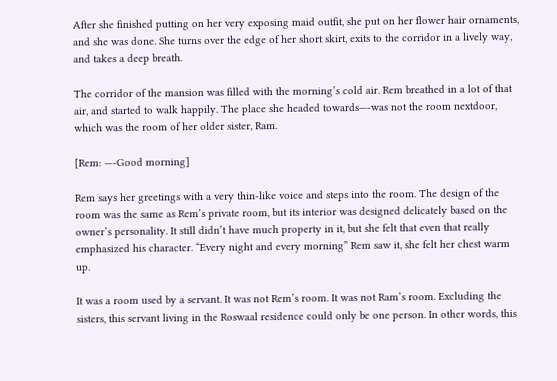After she finished putting on her very exposing maid outfit, she put on her flower hair ornaments, and she was done. She turns over the edge of her short skirt, exits to the corridor in a lively way, and takes a deep breath.

The corridor of the mansion was filled with the morning’s cold air. Rem breathed in a lot of that air, and started to walk happily. The place she headed towards—-was not the room nextdoor, which was the room of her older sister, Ram.

[Rem: —-Good morning]

Rem says her greetings with a very thin-like voice and steps into the room. The design of the room was the same as Rem’s private room, but its interior was designed delicately based on the owner’s personality. It still didn’t have much property in it, but she felt that even that really emphasized his character. “Every night and every morning” Rem saw it, she felt her chest warm up.

It was a room used by a servant. It was not Rem’s room. It was not Ram’s room. Excluding the sisters, this servant living in the Roswaal residence could only be one person. In other words, this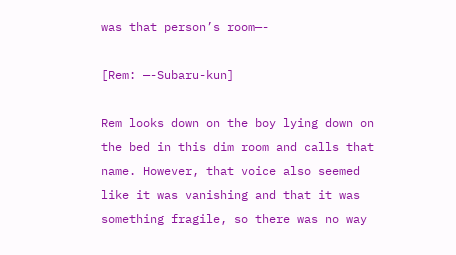was that person’s room—-

[Rem: —-Subaru-kun]

Rem looks down on the boy lying down on the bed in this dim room and calls that name. However, that voice also seemed like it was vanishing and that it was something fragile, so there was no way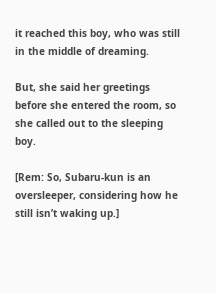it reached this boy, who was still in the middle of dreaming.

But, she said her greetings before she entered the room, so she called out to the sleeping boy.

[Rem: So, Subaru-kun is an oversleeper, considering how he still isn’t waking up.]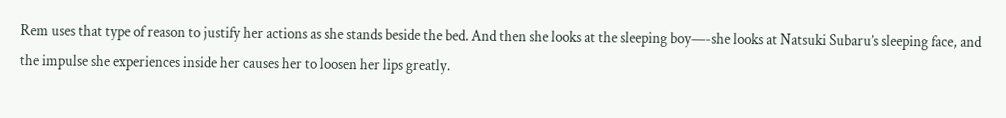Rem uses that type of reason to justify her actions as she stands beside the bed. And then she looks at the sleeping boy—-she looks at Natsuki Subaru’s sleeping face, and the impulse she experiences inside her causes her to loosen her lips greatly.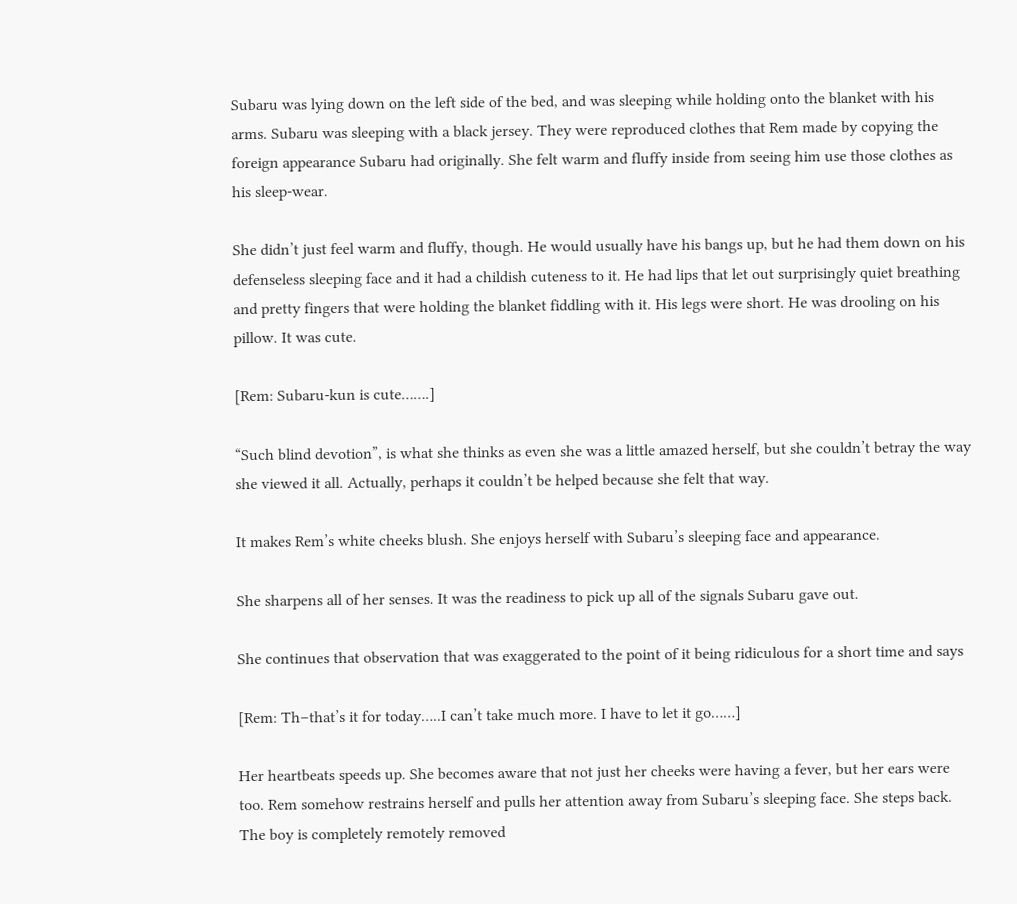Subaru was lying down on the left side of the bed, and was sleeping while holding onto the blanket with his arms. Subaru was sleeping with a black jersey. They were reproduced clothes that Rem made by copying the foreign appearance Subaru had originally. She felt warm and fluffy inside from seeing him use those clothes as his sleep-wear.

She didn’t just feel warm and fluffy, though. He would usually have his bangs up, but he had them down on his defenseless sleeping face and it had a childish cuteness to it. He had lips that let out surprisingly quiet breathing and pretty fingers that were holding the blanket fiddling with it. His legs were short. He was drooling on his pillow. It was cute.

[Rem: Subaru-kun is cute…….]

“Such blind devotion”, is what she thinks as even she was a little amazed herself, but she couldn’t betray the way she viewed it all. Actually, perhaps it couldn’t be helped because she felt that way.

It makes Rem’s white cheeks blush. She enjoys herself with Subaru’s sleeping face and appearance.

She sharpens all of her senses. It was the readiness to pick up all of the signals Subaru gave out.

She continues that observation that was exaggerated to the point of it being ridiculous for a short time and says

[Rem: Th–that’s it for today…..I can’t take much more. I have to let it go……]

Her heartbeats speeds up. She becomes aware that not just her cheeks were having a fever, but her ears were too. Rem somehow restrains herself and pulls her attention away from Subaru’s sleeping face. She steps back. The boy is completely remotely removed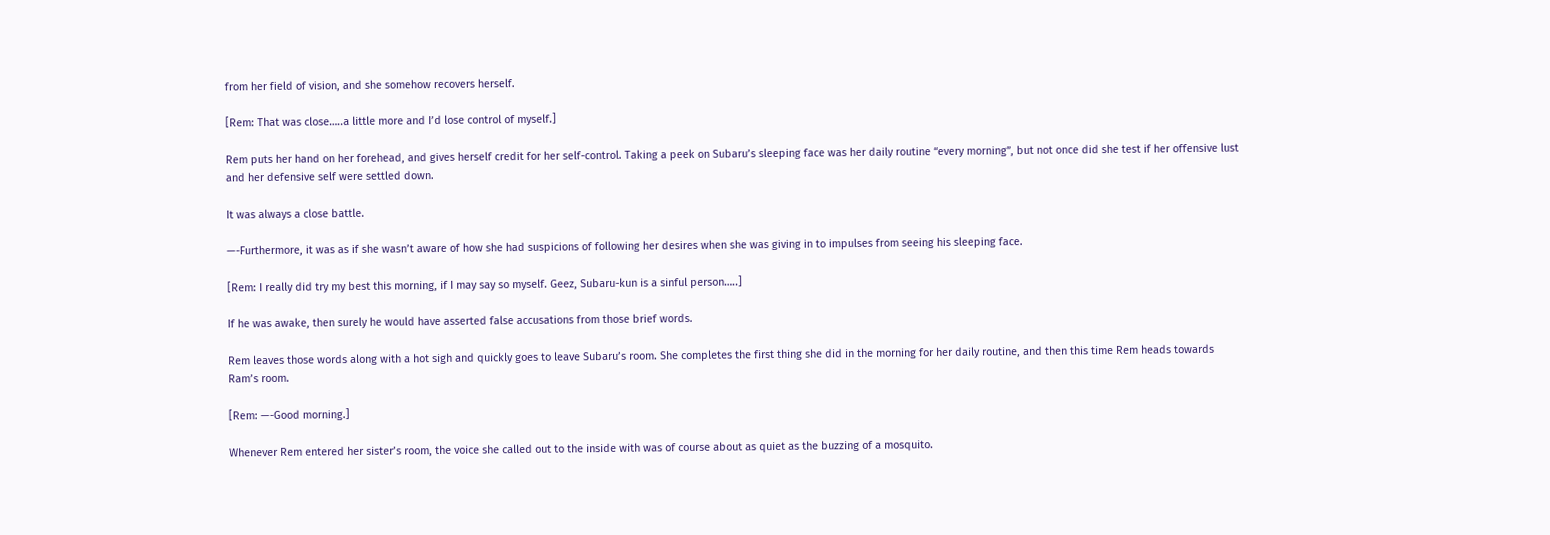from her field of vision, and she somehow recovers herself.

[Rem: That was close…..a little more and I’d lose control of myself.]

Rem puts her hand on her forehead, and gives herself credit for her self-control. Taking a peek on Subaru’s sleeping face was her daily routine “every morning”, but not once did she test if her offensive lust and her defensive self were settled down.

It was always a close battle.

—-Furthermore, it was as if she wasn’t aware of how she had suspicions of following her desires when she was giving in to impulses from seeing his sleeping face.

[Rem: I really did try my best this morning, if I may say so myself. Geez, Subaru-kun is a sinful person…..]

If he was awake, then surely he would have asserted false accusations from those brief words.

Rem leaves those words along with a hot sigh and quickly goes to leave Subaru’s room. She completes the first thing she did in the morning for her daily routine, and then this time Rem heads towards Ram’s room.

[Rem: —-Good morning.]

Whenever Rem entered her sister’s room, the voice she called out to the inside with was of course about as quiet as the buzzing of a mosquito.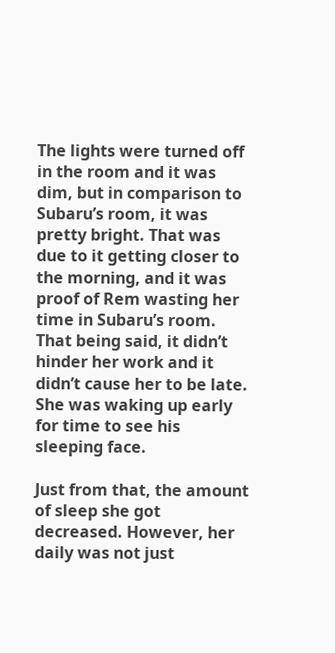The lights were turned off in the room and it was dim, but in comparison to Subaru’s room, it was pretty bright. That was due to it getting closer to the morning, and it was proof of Rem wasting her time in Subaru’s room. That being said, it didn’t hinder her work and it didn’t cause her to be late. She was waking up early for time to see his sleeping face.

Just from that, the amount of sleep she got decreased. However, her daily was not just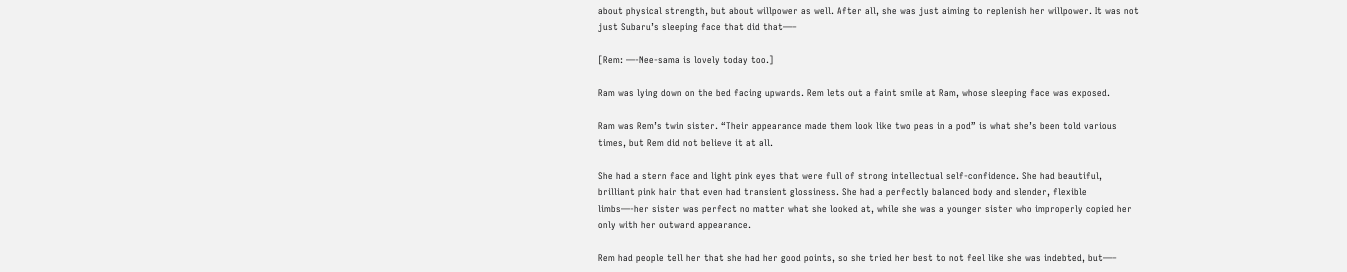about physical strength, but about willpower as well. After all, she was just aiming to replenish her willpower. It was not just Subaru’s sleeping face that did that—–

[Rem: —-Nee-sama is lovely today too.]

Ram was lying down on the bed facing upwards. Rem lets out a faint smile at Ram, whose sleeping face was exposed.

Ram was Rem’s twin sister. “Their appearance made them look like two peas in a pod” is what she’s been told various times, but Rem did not believe it at all.

She had a stern face and light pink eyes that were full of strong intellectual self-confidence. She had beautiful, brilliant pink hair that even had transient glossiness. She had a perfectly balanced body and slender, flexible limbs—-her sister was perfect no matter what she looked at, while she was a younger sister who improperly copied her only with her outward appearance.

Rem had people tell her that she had her good points, so she tried her best to not feel like she was indebted, but—–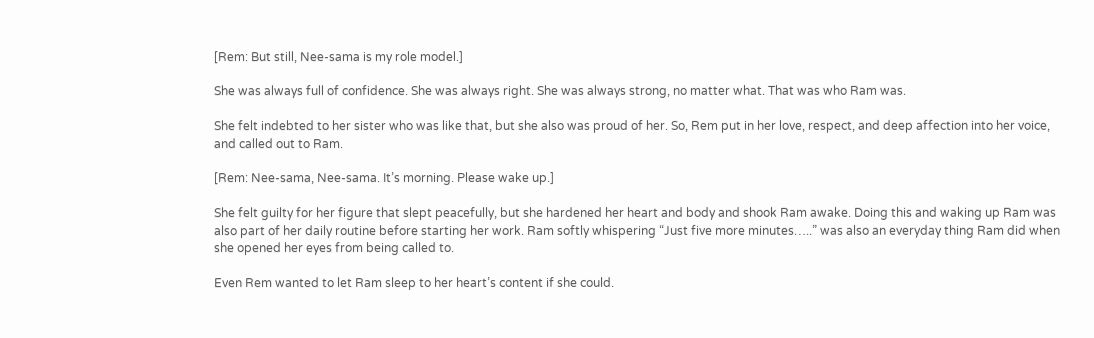[Rem: But still, Nee-sama is my role model.]

She was always full of confidence. She was always right. She was always strong, no matter what. That was who Ram was.

She felt indebted to her sister who was like that, but she also was proud of her. So, Rem put in her love, respect, and deep affection into her voice, and called out to Ram.

[Rem: Nee-sama, Nee-sama. It’s morning. Please wake up.]

She felt guilty for her figure that slept peacefully, but she hardened her heart and body and shook Ram awake. Doing this and waking up Ram was also part of her daily routine before starting her work. Ram softly whispering “Just five more minutes…..” was also an everyday thing Ram did when she opened her eyes from being called to.

Even Rem wanted to let Ram sleep to her heart’s content if she could.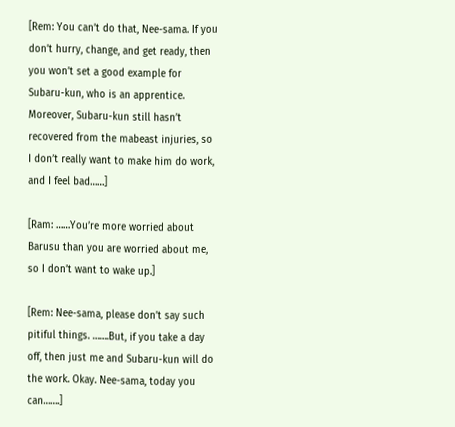[Rem: You can’t do that, Nee-sama. If you don’t hurry, change, and get ready, then you won’t set a good example for Subaru-kun, who is an apprentice. Moreover, Subaru-kun still hasn’t recovered from the mabeast injuries, so I don’t really want to make him do work, and I feel bad……]

[Ram: ……You’re more worried about Barusu than you are worried about me, so I don’t want to wake up.]

[Rem: Nee-sama, please don’t say such pitiful things. …….But, if you take a day off, then just me and Subaru-kun will do the work. Okay. Nee-sama, today you can…….]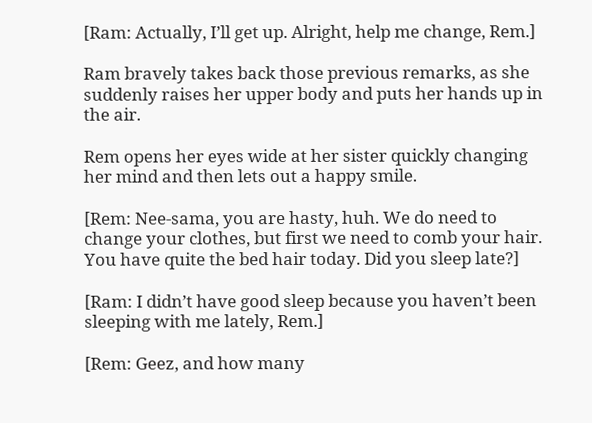[Ram: Actually, I’ll get up. Alright, help me change, Rem.]

Ram bravely takes back those previous remarks, as she suddenly raises her upper body and puts her hands up in the air.

Rem opens her eyes wide at her sister quickly changing her mind and then lets out a happy smile.

[Rem: Nee-sama, you are hasty, huh. We do need to change your clothes, but first we need to comb your hair. You have quite the bed hair today. Did you sleep late?]

[Ram: I didn’t have good sleep because you haven’t been sleeping with me lately, Rem.]

[Rem: Geez, and how many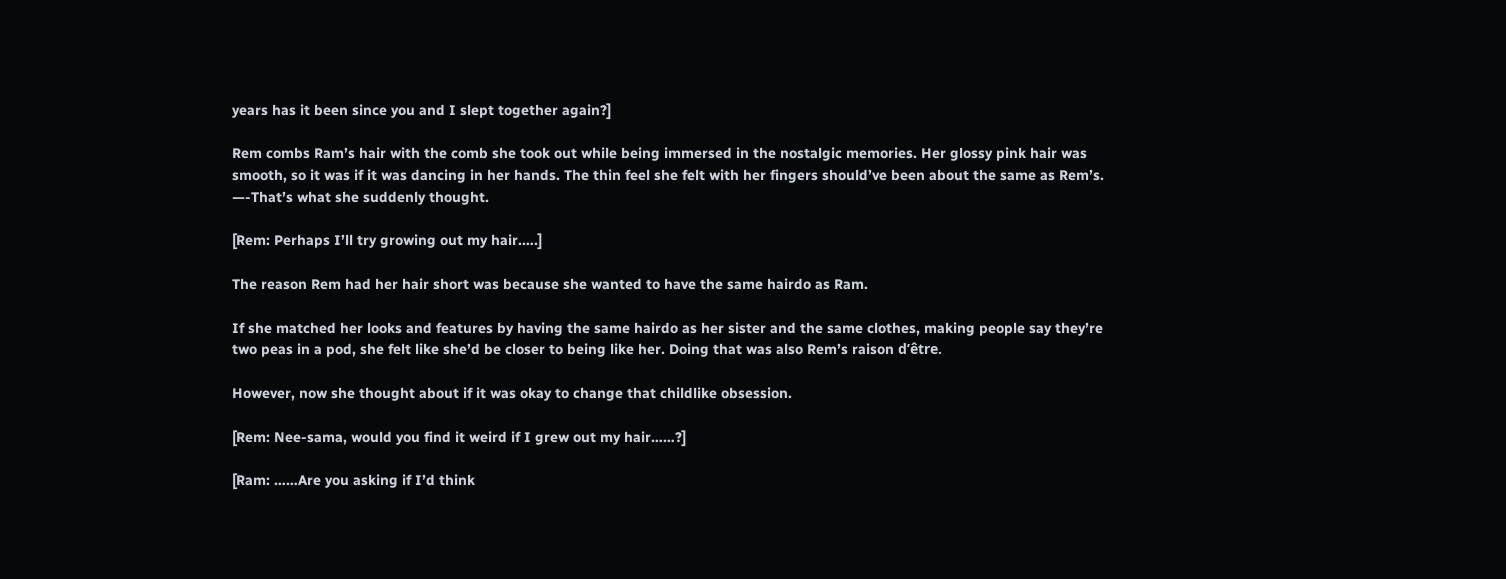years has it been since you and I slept together again?]

Rem combs Ram’s hair with the comb she took out while being immersed in the nostalgic memories. Her glossy pink hair was smooth, so it was if it was dancing in her hands. The thin feel she felt with her fingers should’ve been about the same as Rem’s. —-That’s what she suddenly thought.

[Rem: Perhaps I’ll try growing out my hair.….]

The reason Rem had her hair short was because she wanted to have the same hairdo as Ram.

If she matched her looks and features by having the same hairdo as her sister and the same clothes, making people say they’re two peas in a pod, she felt like she’d be closer to being like her. Doing that was also Rem’s raison d’être.

However, now she thought about if it was okay to change that childlike obsession.

[Rem: Nee-sama, would you find it weird if I grew out my hair……?]

[Ram: ……Are you asking if I’d think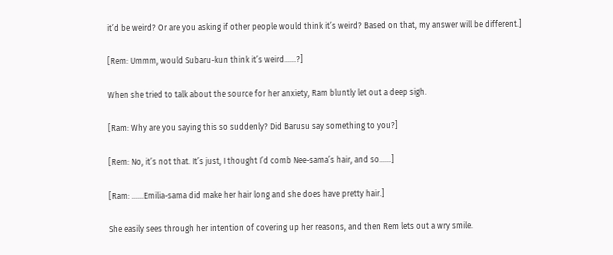it’d be weird? Or are you asking if other people would think it’s weird? Based on that, my answer will be different.]

[Rem: Ummm, would Subaru-kun think it’s weird……?]

When she tried to talk about the source for her anxiety, Ram bluntly let out a deep sigh.

[Ram: Why are you saying this so suddenly? Did Barusu say something to you?]

[Rem: No, it’s not that. It’s just, I thought I’d comb Nee-sama’s hair, and so……]

[Ram: ……Emilia-sama did make her hair long and she does have pretty hair.]

She easily sees through her intention of covering up her reasons, and then Rem lets out a wry smile.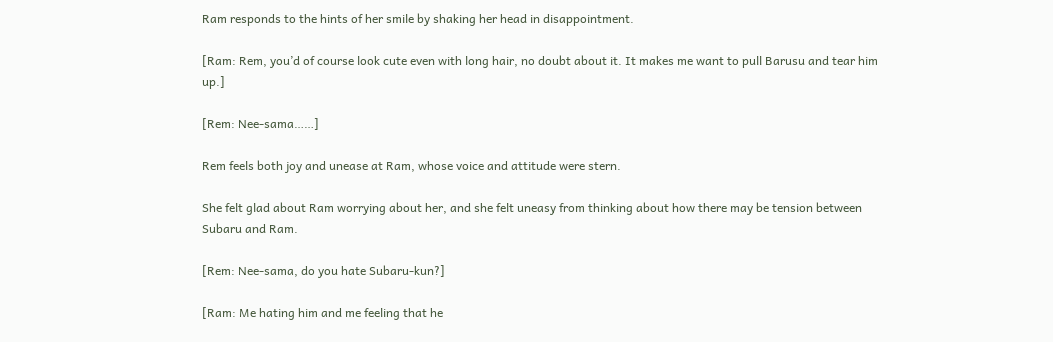Ram responds to the hints of her smile by shaking her head in disappointment.

[Ram: Rem, you’d of course look cute even with long hair, no doubt about it. It makes me want to pull Barusu and tear him up.]

[Rem: Nee-sama……]

Rem feels both joy and unease at Ram, whose voice and attitude were stern.

She felt glad about Ram worrying about her, and she felt uneasy from thinking about how there may be tension between Subaru and Ram.

[Rem: Nee-sama, do you hate Subaru-kun?]

[Ram: Me hating him and me feeling that he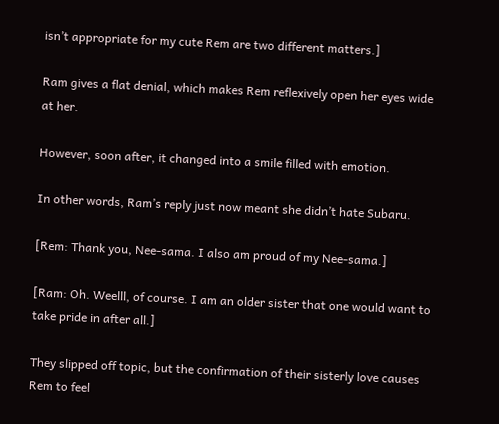isn’t appropriate for my cute Rem are two different matters.]

Ram gives a flat denial, which makes Rem reflexively open her eyes wide at her.

However, soon after, it changed into a smile filled with emotion.

In other words, Ram’s reply just now meant she didn’t hate Subaru.

[Rem: Thank you, Nee-sama. I also am proud of my Nee-sama.]

[Ram: Oh. Weelll, of course. I am an older sister that one would want to take pride in after all.]

They slipped off topic, but the confirmation of their sisterly love causes Rem to feel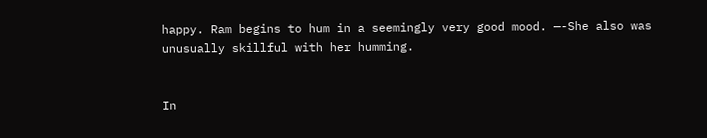happy. Ram begins to hum in a seemingly very good mood. —-She also was unusually skillful with her humming.


In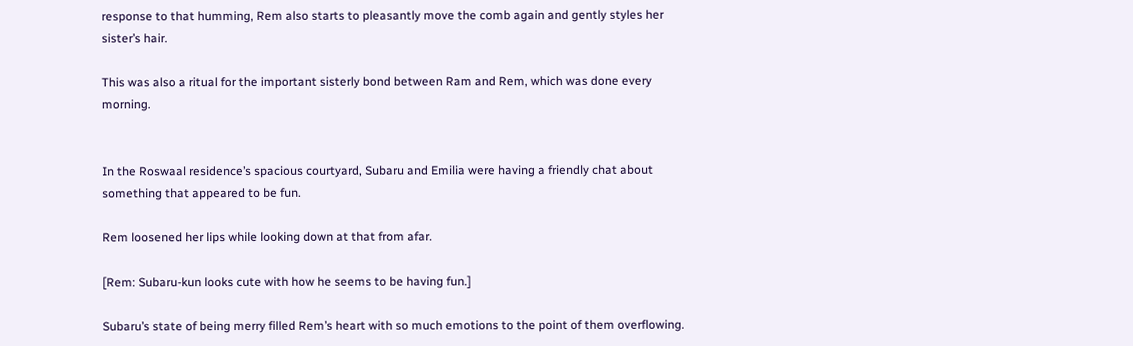response to that humming, Rem also starts to pleasantly move the comb again and gently styles her sister’s hair.

This was also a ritual for the important sisterly bond between Ram and Rem, which was done every morning.


In the Roswaal residence’s spacious courtyard, Subaru and Emilia were having a friendly chat about something that appeared to be fun.

Rem loosened her lips while looking down at that from afar.

[Rem: Subaru-kun looks cute with how he seems to be having fun.]

Subaru’s state of being merry filled Rem’s heart with so much emotions to the point of them overflowing.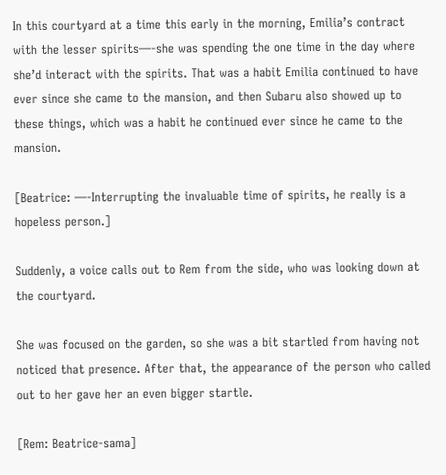In this courtyard at a time this early in the morning, Emilia’s contract with the lesser spirits—-she was spending the one time in the day where she’d interact with the spirits. That was a habit Emilia continued to have ever since she came to the mansion, and then Subaru also showed up to these things, which was a habit he continued ever since he came to the mansion.

[Beatrice: —-Interrupting the invaluable time of spirits, he really is a hopeless person.]

Suddenly, a voice calls out to Rem from the side, who was looking down at the courtyard.

She was focused on the garden, so she was a bit startled from having not noticed that presence. After that, the appearance of the person who called out to her gave her an even bigger startle.

[Rem: Beatrice-sama]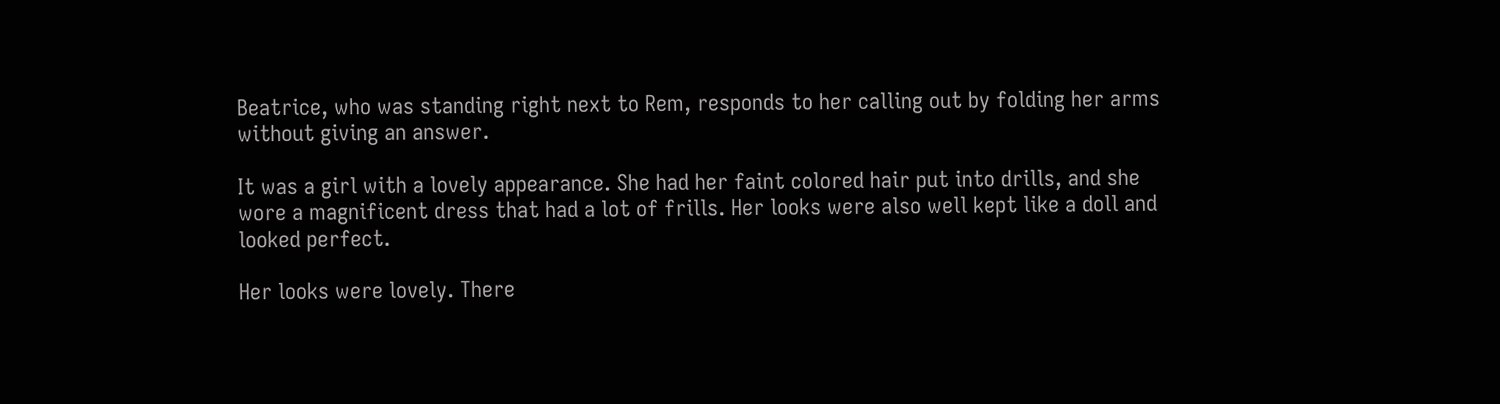Beatrice, who was standing right next to Rem, responds to her calling out by folding her arms without giving an answer.

It was a girl with a lovely appearance. She had her faint colored hair put into drills, and she wore a magnificent dress that had a lot of frills. Her looks were also well kept like a doll and looked perfect.

Her looks were lovely. There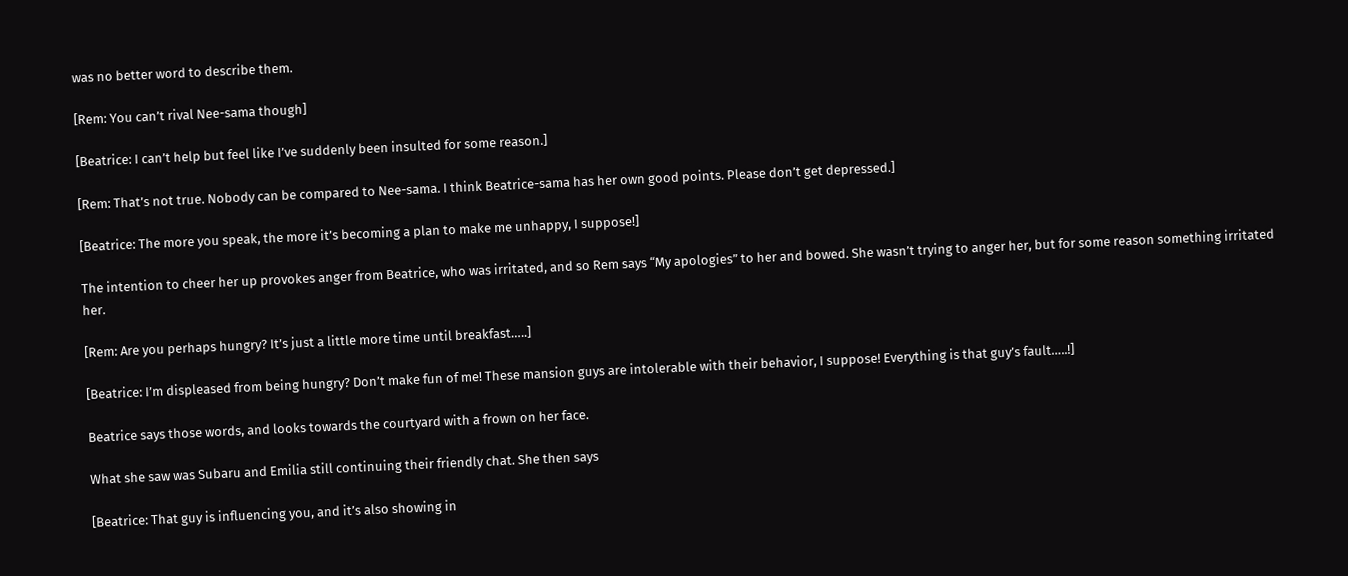was no better word to describe them.

[Rem: You can’t rival Nee-sama though]

[Beatrice: I can’t help but feel like I’ve suddenly been insulted for some reason.]

[Rem: That’s not true. Nobody can be compared to Nee-sama. I think Beatrice-sama has her own good points. Please don’t get depressed.]

[Beatrice: The more you speak, the more it’s becoming a plan to make me unhappy, I suppose!]

The intention to cheer her up provokes anger from Beatrice, who was irritated, and so Rem says “My apologies” to her and bowed. She wasn’t trying to anger her, but for some reason something irritated her.

[Rem: Are you perhaps hungry? It’s just a little more time until breakfast…..]

[Beatrice: I’m displeased from being hungry? Don’t make fun of me! These mansion guys are intolerable with their behavior, I suppose! Everything is that guy’s fault…..!]

Beatrice says those words, and looks towards the courtyard with a frown on her face.

What she saw was Subaru and Emilia still continuing their friendly chat. She then says

[Beatrice: That guy is influencing you, and it’s also showing in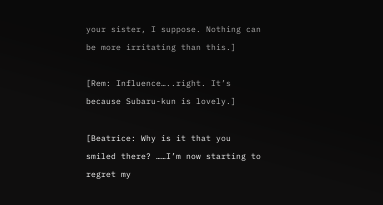your sister, I suppose. Nothing can be more irritating than this.]

[Rem: Influence…..right. It’s because Subaru-kun is lovely.]

[Beatrice: Why is it that you smiled there? ……I’m now starting to regret my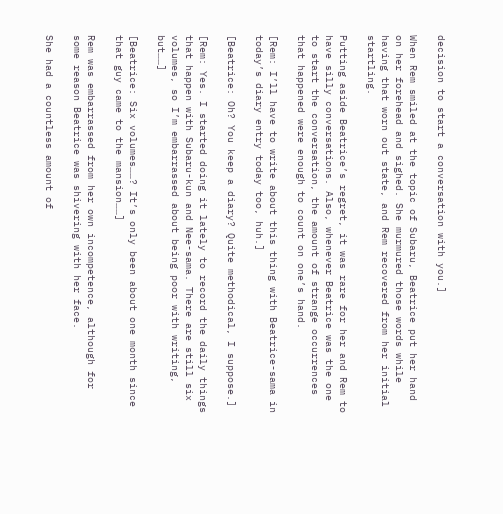decision to start a conversation with you.]

When Rem smiled at the topic of Subaru, Beatrice put her hand on her forehead and sighed. She murmured those words while having that worn out state, and Rem recovered from her initial startling.

Putting aside Beatrice’s regret, it was rare for her and Rem to have silly conversations. Also, whenever Beatrice was the one to start the conversation, the amount of strange occurrences that happened were enough to count on one’s hand.

[Rem: I’ll have to write about this thing with Beatrice-sama in today’s diary entry today too, huh.]

[Beatrice: Oh? You keep a diary? Quite methodical, I suppose.]

[Rem: Yes. I started doing it lately to record the daily things that happen with Subaru-kun and Nee-sama. There are still six volumes, so I’m embarrassed about being poor with writing, but……]

[Beatrice: Six volumes……? It’s only been about one month since that guy came to the mansion……]

Rem was embarrassed from her own incompetence, although for some reason Beatrice was shivering with her face.

She had a countless amount of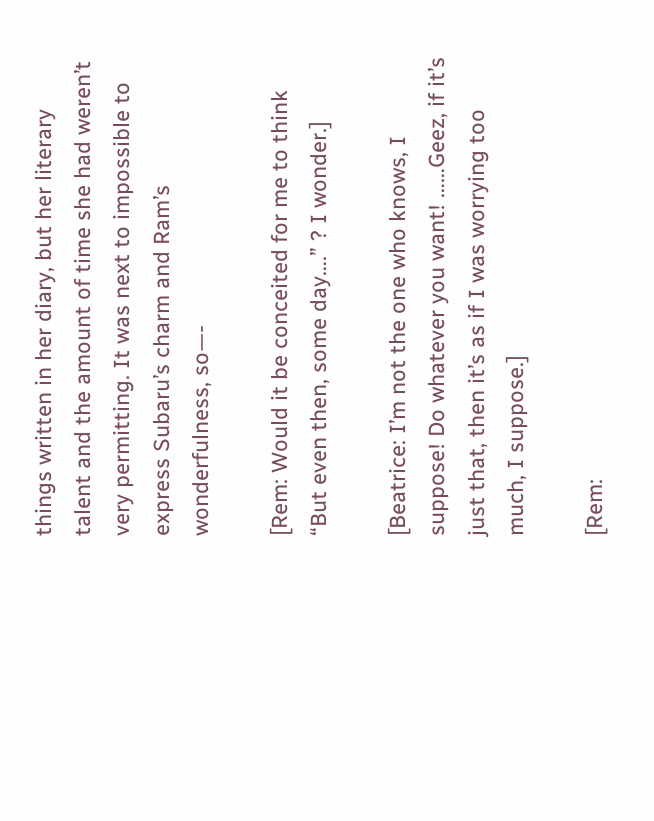things written in her diary, but her literary talent and the amount of time she had weren’t very permitting. It was next to impossible to express Subaru’s charm and Ram’s wonderfulness, so—-

[Rem: Would it be conceited for me to think “But even then, some day….” ? I wonder.]

[Beatrice: I’m not the one who knows, I suppose! Do whatever you want! ……Geez, if it’s just that, then it’s as if I was worrying too much, I suppose.]

[Rem: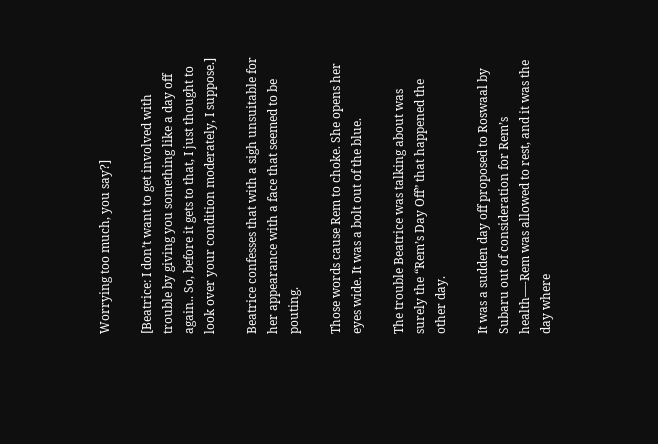Worrying too much, you say?]

[Beatrice: I don’t want to get involved with trouble by giving you something like a day off again.. So, before it gets to that, I just thought to look over your condition moderately, I suppose.]

Beatrice confesses that with a sigh unsuitable for her appearance with a face that seemed to be pouting.

Those words cause Rem to choke. She opens her eyes wide. It was a bolt out of the blue.

The trouble Beatrice was talking about was surely the “Rem’s Day Off” that happened the other day.

It was a sudden day off proposed to Roswaal by Subaru out of consideration for Rem’s health—-Rem was allowed to rest, and it was the day where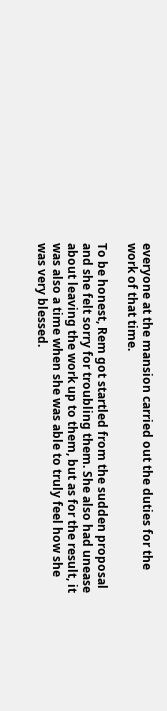everyone at the mansion carried out the duties for the work of that time.

To be honest, Rem got startled from the sudden proposal and she felt sorry for troubling them. She also had unease about leaving the work up to them, but as for the result, it was also a time when she was able to truly feel how she was very blessed.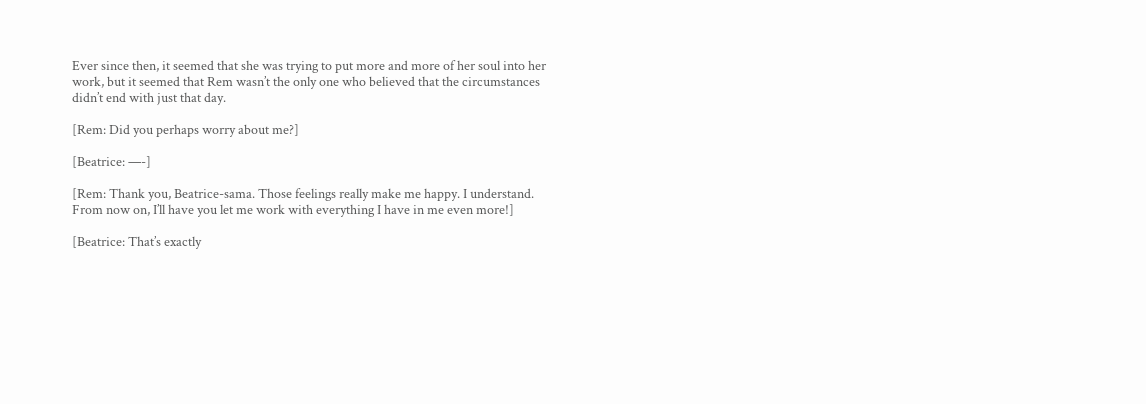Ever since then, it seemed that she was trying to put more and more of her soul into her work, but it seemed that Rem wasn’t the only one who believed that the circumstances didn’t end with just that day.

[Rem: Did you perhaps worry about me?]

[Beatrice: —-]

[Rem: Thank you, Beatrice-sama. Those feelings really make me happy. I understand. From now on, I’ll have you let me work with everything I have in me even more!]

[Beatrice: That’s exactly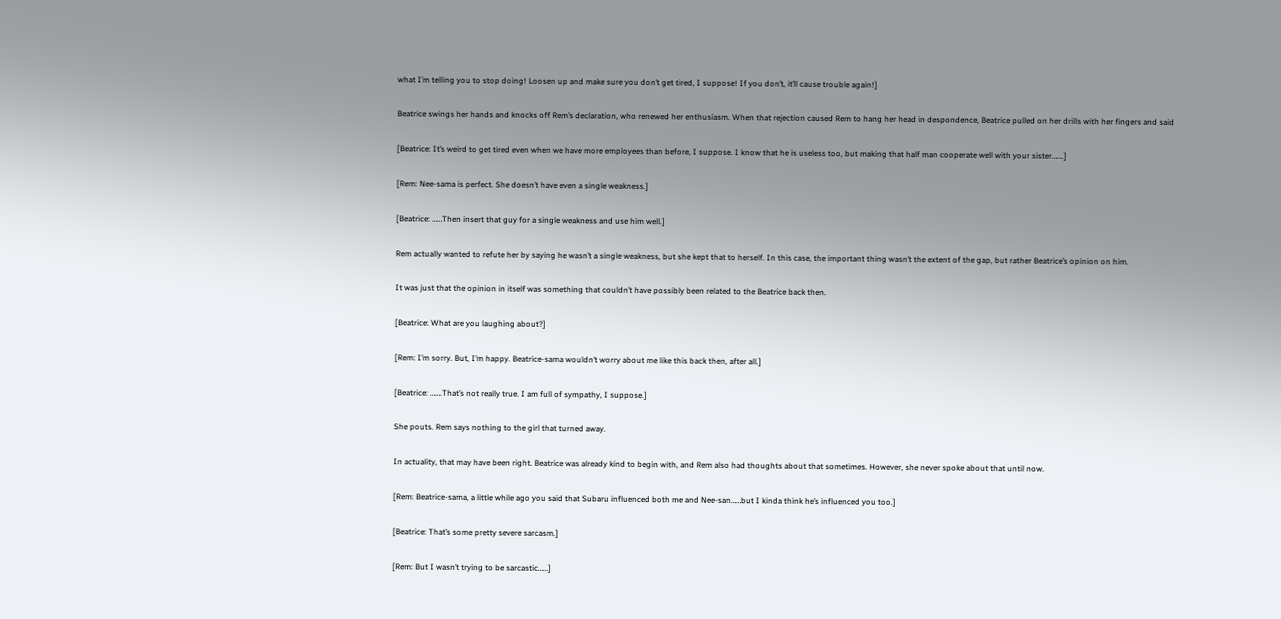what I’m telling you to stop doing! Loosen up and make sure you don’t get tired, I suppose! If you don’t, it’ll cause trouble again!]

Beatrice swings her hands and knocks off Rem’s declaration, who renewed her enthusiasm. When that rejection caused Rem to hang her head in despondence, Beatrice pulled on her drills with her fingers and said

[Beatrice: It’s weird to get tired even when we have more employees than before, I suppose. I know that he is useless too, but making that half man cooperate well with your sister…….]

[Rem: Nee-sama is perfect. She doesn’t have even a single weakness.]

[Beatrice: ……Then insert that guy for a single weakness and use him well.]

Rem actually wanted to refute her by saying he wasn’t a single weakness, but she kept that to herself. In this case, the important thing wasn’t the extent of the gap, but rather Beatrice’s opinion on him.

It was just that the opinion in itself was something that couldn’t have possibly been related to the Beatrice back then.

[Beatrice: What are you laughing about?]

[Rem: I’m sorry. But, I’m happy. Beatrice-sama wouldn’t worry about me like this back then, after all.]

[Beatrice: …….That’s not really true. I am full of sympathy, I suppose.]

She pouts. Rem says nothing to the girl that turned away.

In actuality, that may have been right. Beatrice was already kind to begin with, and Rem also had thoughts about that sometimes. However, she never spoke about that until now.

[Rem: Beatrice-sama, a little while ago you said that Subaru influenced both me and Nee-san……but I kinda think he’s influenced you too.]

[Beatrice: That’s some pretty severe sarcasm.]

[Rem: But I wasn’t trying to be sarcastic……]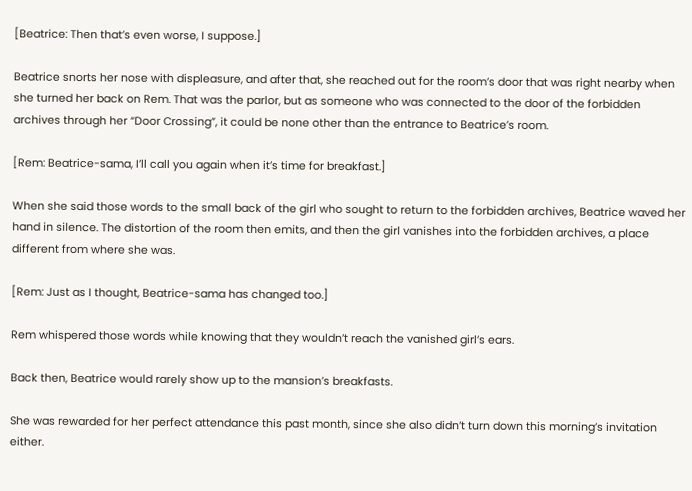[Beatrice: Then that’s even worse, I suppose.]

Beatrice snorts her nose with displeasure, and after that, she reached out for the room’s door that was right nearby when she turned her back on Rem. That was the parlor, but as someone who was connected to the door of the forbidden archives through her “Door Crossing”, it could be none other than the entrance to Beatrice’s room.

[Rem: Beatrice-sama, I’ll call you again when it’s time for breakfast.]

When she said those words to the small back of the girl who sought to return to the forbidden archives, Beatrice waved her hand in silence. The distortion of the room then emits, and then the girl vanishes into the forbidden archives, a place different from where she was.

[Rem: Just as I thought, Beatrice-sama has changed too.]

Rem whispered those words while knowing that they wouldn’t reach the vanished girl’s ears.

Back then, Beatrice would rarely show up to the mansion’s breakfasts.

She was rewarded for her perfect attendance this past month, since she also didn’t turn down this morning’s invitation either.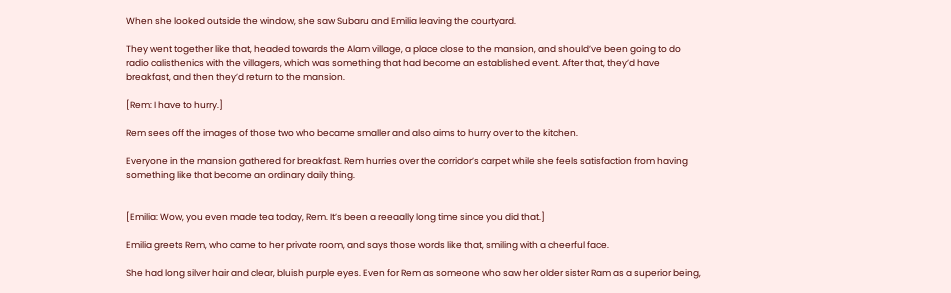When she looked outside the window, she saw Subaru and Emilia leaving the courtyard.

They went together like that, headed towards the Alam village, a place close to the mansion, and should’ve been going to do radio calisthenics with the villagers, which was something that had become an established event. After that, they’d have breakfast, and then they’d return to the mansion.

[Rem: I have to hurry.]

Rem sees off the images of those two who became smaller and also aims to hurry over to the kitchen.

Everyone in the mansion gathered for breakfast. Rem hurries over the corridor’s carpet while she feels satisfaction from having something like that become an ordinary daily thing.


[Emilia: Wow, you even made tea today, Rem. It’s been a reeaally long time since you did that.]

Emilia greets Rem, who came to her private room, and says those words like that, smiling with a cheerful face.

She had long silver hair and clear, bluish purple eyes. Even for Rem as someone who saw her older sister Ram as a superior being,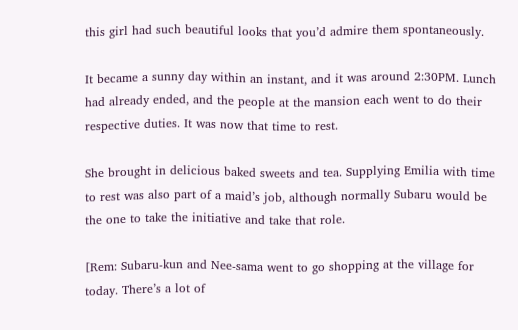this girl had such beautiful looks that you’d admire them spontaneously.

It became a sunny day within an instant, and it was around 2:30PM. Lunch had already ended, and the people at the mansion each went to do their respective duties. It was now that time to rest.

She brought in delicious baked sweets and tea. Supplying Emilia with time to rest was also part of a maid’s job, although normally Subaru would be the one to take the initiative and take that role.

[Rem: Subaru-kun and Nee-sama went to go shopping at the village for today. There’s a lot of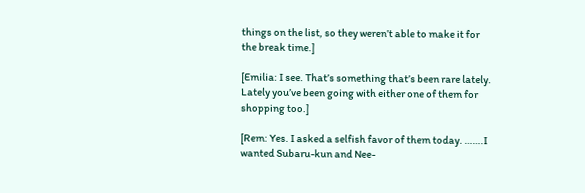things on the list, so they weren’t able to make it for the break time.]

[Emilia: I see. That’s something that’s been rare lately. Lately you’ve been going with either one of them for shopping too.]

[Rem: Yes. I asked a selfish favor of them today. …….I wanted Subaru-kun and Nee-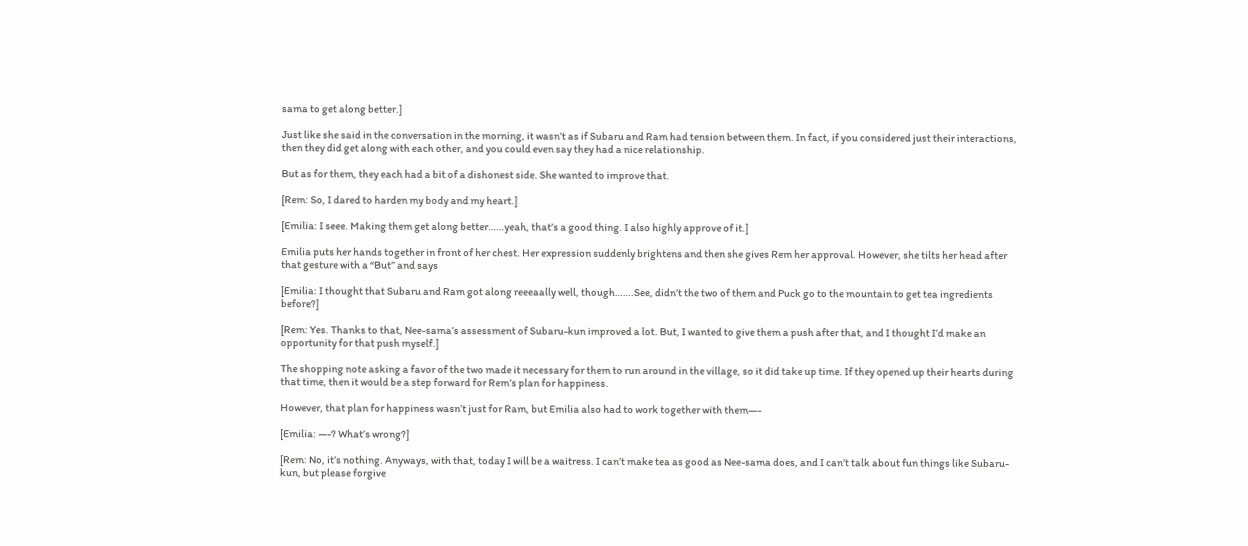sama to get along better.]

Just like she said in the conversation in the morning, it wasn’t as if Subaru and Ram had tension between them. In fact, if you considered just their interactions, then they did get along with each other, and you could even say they had a nice relationship.

But as for them, they each had a bit of a dishonest side. She wanted to improve that.

[Rem: So, I dared to harden my body and my heart.]

[Emilia: I seee. Making them get along better……yeah, that’s a good thing. I also highly approve of it.]

Emilia puts her hands together in front of her chest. Her expression suddenly brightens and then she gives Rem her approval. However, she tilts her head after that gesture with a “But” and says

[Emilia: I thought that Subaru and Ram got along reeeaally well, though…….See, didn’t the two of them and Puck go to the mountain to get tea ingredients before?]

[Rem: Yes. Thanks to that, Nee-sama’s assessment of Subaru-kun improved a lot. But, I wanted to give them a push after that, and I thought I’d make an opportunity for that push myself.]

The shopping note asking a favor of the two made it necessary for them to run around in the village, so it did take up time. If they opened up their hearts during that time, then it would be a step forward for Rem’s plan for happiness.

However, that plan for happiness wasn’t just for Ram, but Emilia also had to work together with them—-

[Emilia: —-? What’s wrong?]

[Rem: No, it’s nothing. Anyways, with that, today I will be a waitress. I can’t make tea as good as Nee-sama does, and I can’t talk about fun things like Subaru-kun, but please forgive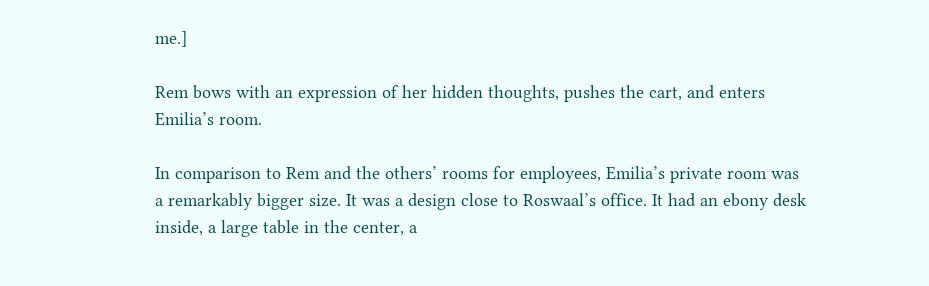me.]

Rem bows with an expression of her hidden thoughts, pushes the cart, and enters Emilia’s room.

In comparison to Rem and the others’ rooms for employees, Emilia’s private room was a remarkably bigger size. It was a design close to Roswaal’s office. It had an ebony desk inside, a large table in the center, a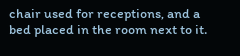chair used for receptions, and a bed placed in the room next to it.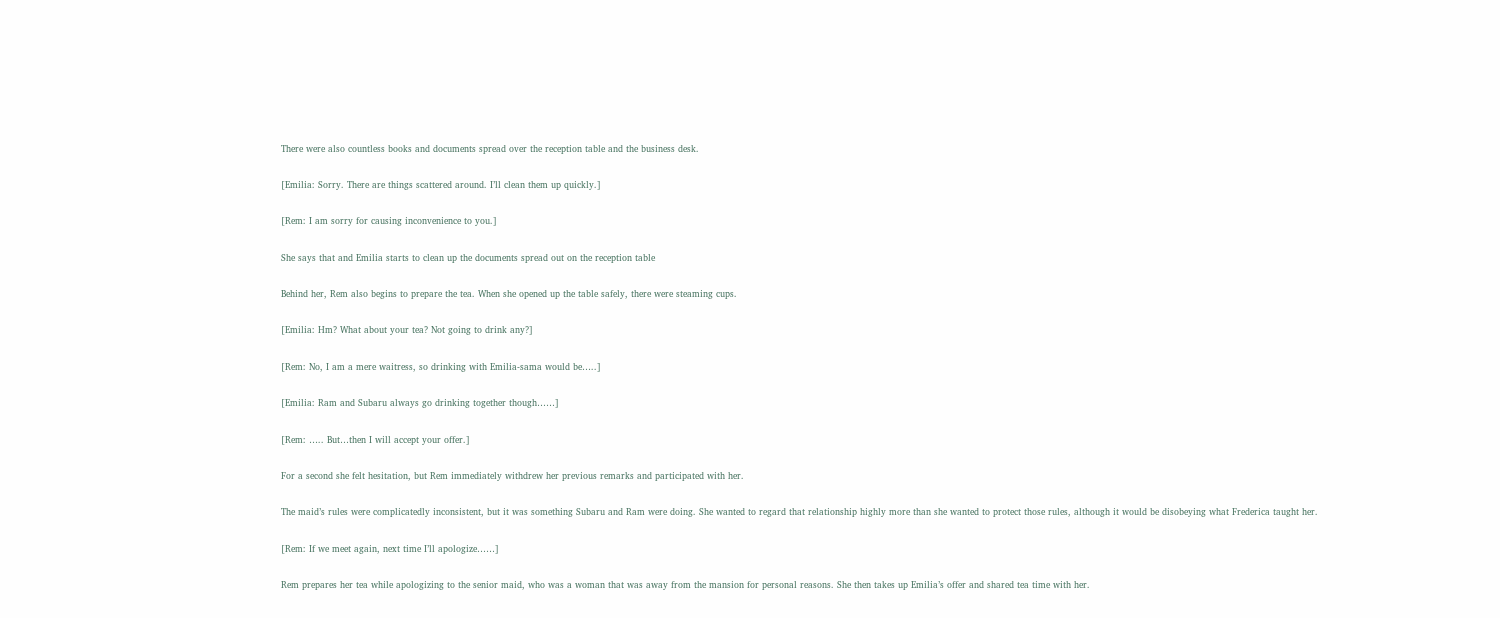There were also countless books and documents spread over the reception table and the business desk.

[Emilia: Sorry. There are things scattered around. I’ll clean them up quickly.]

[Rem: I am sorry for causing inconvenience to you.]

She says that and Emilia starts to clean up the documents spread out on the reception table

Behind her, Rem also begins to prepare the tea. When she opened up the table safely, there were steaming cups.

[Emilia: Hm? What about your tea? Not going to drink any?]

[Rem: No, I am a mere waitress, so drinking with Emilia-sama would be…..]

[Emilia: Ram and Subaru always go drinking together though……]

[Rem: ….. But…then I will accept your offer.]

For a second she felt hesitation, but Rem immediately withdrew her previous remarks and participated with her.

The maid’s rules were complicatedly inconsistent, but it was something Subaru and Ram were doing. She wanted to regard that relationship highly more than she wanted to protect those rules, although it would be disobeying what Frederica taught her.

[Rem: If we meet again, next time I’ll apologize……]

Rem prepares her tea while apologizing to the senior maid, who was a woman that was away from the mansion for personal reasons. She then takes up Emilia’s offer and shared tea time with her.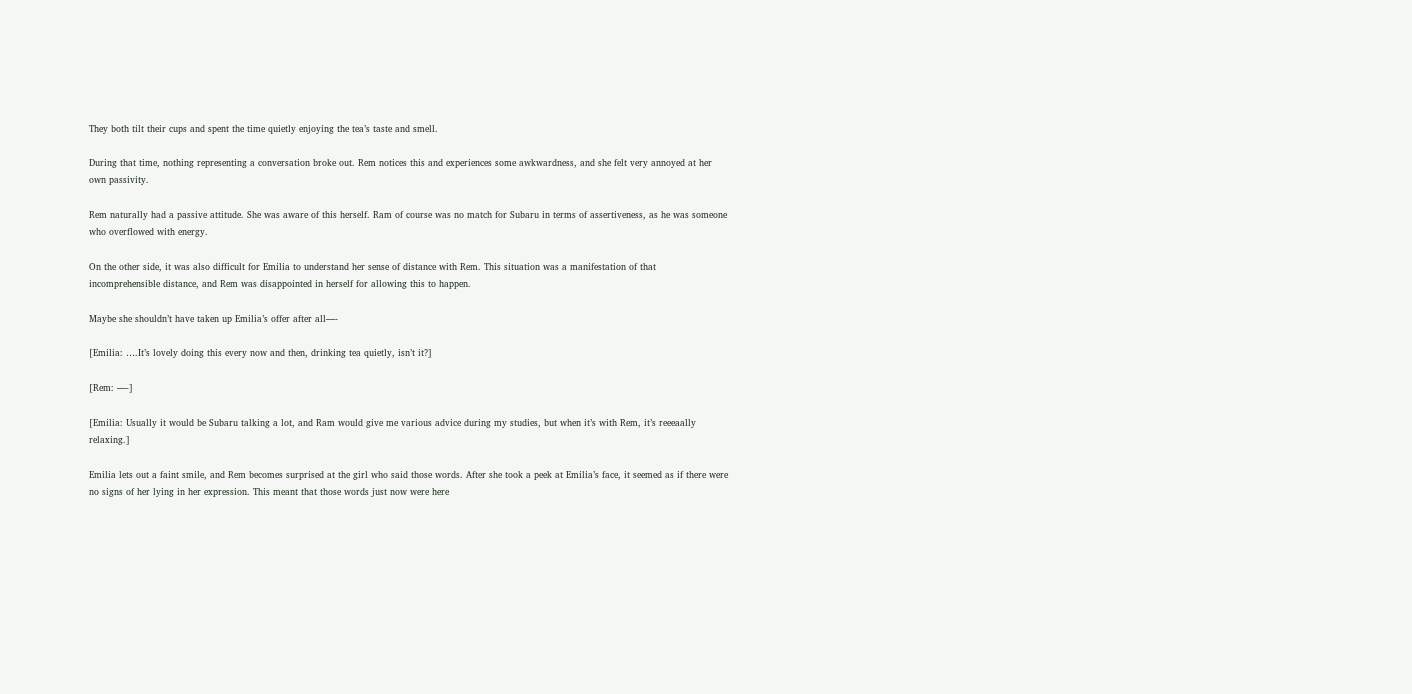They both tilt their cups and spent the time quietly enjoying the tea’s taste and smell.

During that time, nothing representing a conversation broke out. Rem notices this and experiences some awkwardness, and she felt very annoyed at her own passivity.

Rem naturally had a passive attitude. She was aware of this herself. Ram of course was no match for Subaru in terms of assertiveness, as he was someone who overflowed with energy.

On the other side, it was also difficult for Emilia to understand her sense of distance with Rem. This situation was a manifestation of that incomprehensible distance, and Rem was disappointed in herself for allowing this to happen.

Maybe she shouldn’t have taken up Emilia’s offer after all—-

[Emilia: ….It’s lovely doing this every now and then, drinking tea quietly, isn’t it?]

[Rem: —-]

[Emilia: Usually it would be Subaru talking a lot, and Ram would give me various advice during my studies, but when it’s with Rem, it’s reeeaally relaxing.]

Emilia lets out a faint smile, and Rem becomes surprised at the girl who said those words. After she took a peek at Emilia’s face, it seemed as if there were no signs of her lying in her expression. This meant that those words just now were here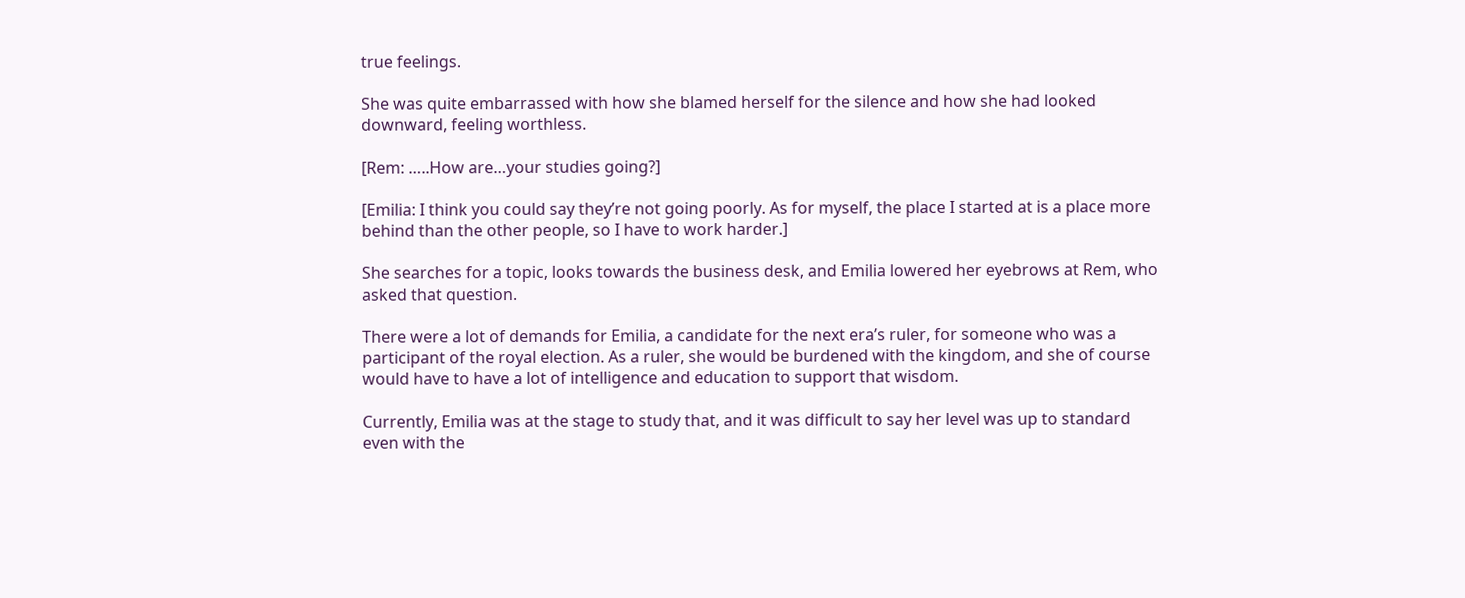true feelings.

She was quite embarrassed with how she blamed herself for the silence and how she had looked downward, feeling worthless.

[Rem: …..How are…your studies going?]

[Emilia: I think you could say they’re not going poorly. As for myself, the place I started at is a place more behind than the other people, so I have to work harder.]

She searches for a topic, looks towards the business desk, and Emilia lowered her eyebrows at Rem, who asked that question.

There were a lot of demands for Emilia, a candidate for the next era’s ruler, for someone who was a participant of the royal election. As a ruler, she would be burdened with the kingdom, and she of course would have to have a lot of intelligence and education to support that wisdom.

Currently, Emilia was at the stage to study that, and it was difficult to say her level was up to standard even with the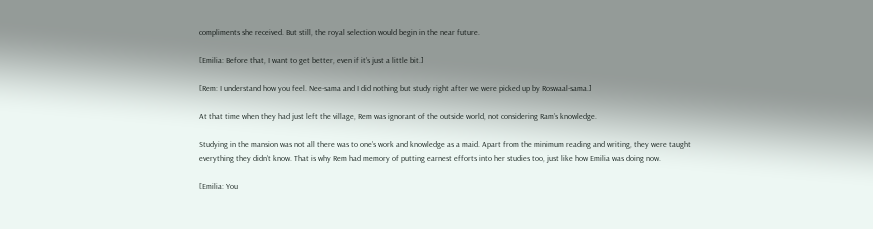compliments she received. But still, the royal selection would begin in the near future.

[Emilia: Before that, I want to get better, even if it’s just a little bit.]

[Rem: I understand how you feel. Nee-sama and I did nothing but study right after we were picked up by Roswaal-sama.]

At that time when they had just left the village, Rem was ignorant of the outside world, not considering Ram’s knowledge.

Studying in the mansion was not all there was to one’s work and knowledge as a maid. Apart from the minimum reading and writing, they were taught everything they didn’t know. That is why Rem had memory of putting earnest efforts into her studies too, just like how Emilia was doing now.

[Emilia: You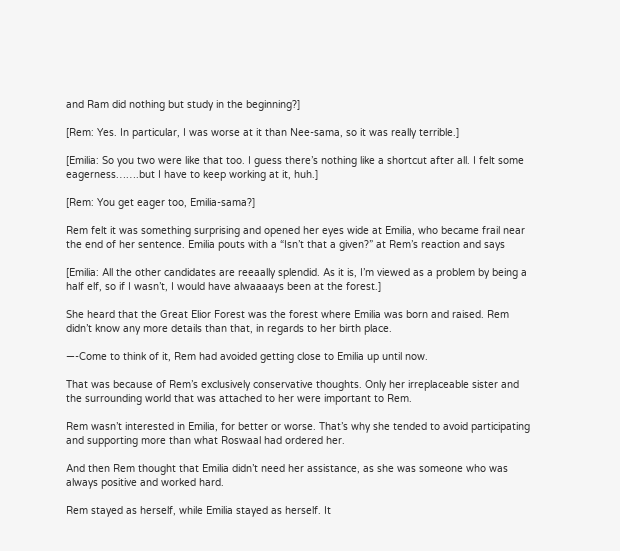and Ram did nothing but study in the beginning?]

[Rem: Yes. In particular, I was worse at it than Nee-sama, so it was really terrible.]

[Emilia: So you two were like that too. I guess there’s nothing like a shortcut after all. I felt some eagerness…….but I have to keep working at it, huh.]

[Rem: You get eager too, Emilia-sama?]

Rem felt it was something surprising and opened her eyes wide at Emilia, who became frail near the end of her sentence. Emilia pouts with a “Isn’t that a given?” at Rem’s reaction and says

[Emilia: All the other candidates are reeaally splendid. As it is, I’m viewed as a problem by being a half elf, so if I wasn’t, I would have alwaaaays been at the forest.]

She heard that the Great Elior Forest was the forest where Emilia was born and raised. Rem didn’t know any more details than that, in regards to her birth place.

—-Come to think of it, Rem had avoided getting close to Emilia up until now.

That was because of Rem’s exclusively conservative thoughts. Only her irreplaceable sister and the surrounding world that was attached to her were important to Rem.

Rem wasn’t interested in Emilia, for better or worse. That’s why she tended to avoid participating and supporting more than what Roswaal had ordered her.

And then Rem thought that Emilia didn’t need her assistance, as she was someone who was always positive and worked hard.

Rem stayed as herself, while Emilia stayed as herself. It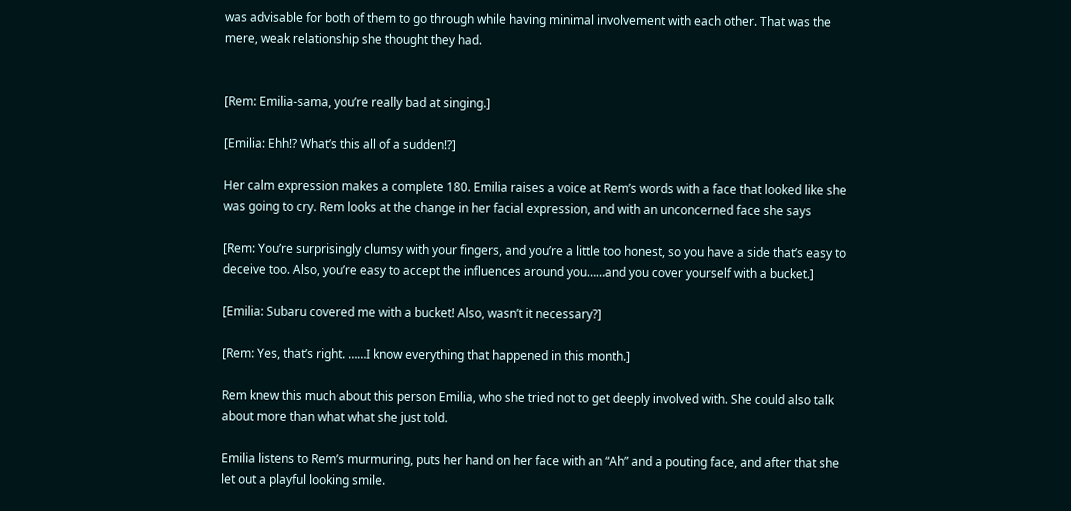was advisable for both of them to go through while having minimal involvement with each other. That was the mere, weak relationship she thought they had.


[Rem: Emilia-sama, you’re really bad at singing.]

[Emilia: Ehh!? What’s this all of a sudden!?]

Her calm expression makes a complete 180. Emilia raises a voice at Rem’s words with a face that looked like she was going to cry. Rem looks at the change in her facial expression, and with an unconcerned face she says

[Rem: You’re surprisingly clumsy with your fingers, and you’re a little too honest, so you have a side that’s easy to deceive too. Also, you’re easy to accept the influences around you……and you cover yourself with a bucket.]

[Emilia: Subaru covered me with a bucket! Also, wasn’t it necessary?]

[Rem: Yes, that’s right. ……I know everything that happened in this month.]

Rem knew this much about this person Emilia, who she tried not to get deeply involved with. She could also talk about more than what what she just told.

Emilia listens to Rem’s murmuring, puts her hand on her face with an “Ah” and a pouting face, and after that she let out a playful looking smile.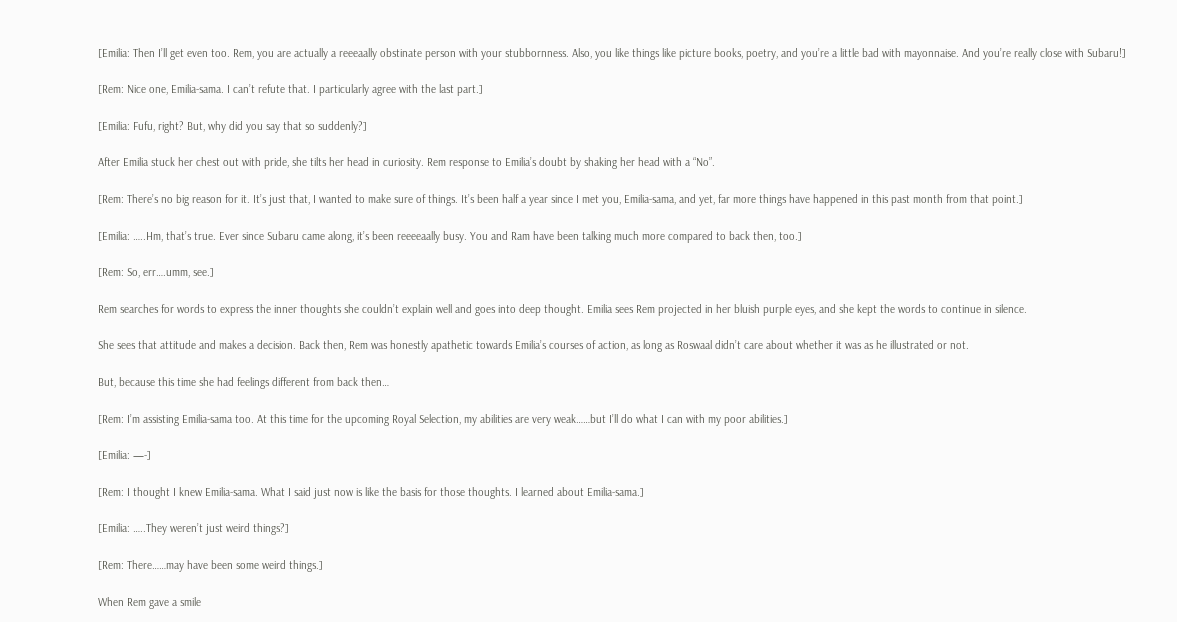[Emilia: Then I’ll get even too. Rem, you are actually a reeeaally obstinate person with your stubbornness. Also, you like things like picture books, poetry, and you’re a little bad with mayonnaise. And you’re really close with Subaru!]

[Rem: Nice one, Emilia-sama. I can’t refute that. I particularly agree with the last part.]

[Emilia: Fufu, right? But, why did you say that so suddenly?]

After Emilia stuck her chest out with pride, she tilts her head in curiosity. Rem response to Emilia’s doubt by shaking her head with a “No”.

[Rem: There’s no big reason for it. It’s just that, I wanted to make sure of things. It’s been half a year since I met you, Emilia-sama, and yet, far more things have happened in this past month from that point.]

[Emilia: …..Hm, that’s true. Ever since Subaru came along, it’s been reeeeaally busy. You and Ram have been talking much more compared to back then, too.]

[Rem: So, err….umm, see.]

Rem searches for words to express the inner thoughts she couldn’t explain well and goes into deep thought. Emilia sees Rem projected in her bluish purple eyes, and she kept the words to continue in silence.

She sees that attitude and makes a decision. Back then, Rem was honestly apathetic towards Emilia’s courses of action, as long as Roswaal didn’t care about whether it was as he illustrated or not.

But, because this time she had feelings different from back then…

[Rem: I’m assisting Emilia-sama too. At this time for the upcoming Royal Selection, my abilities are very weak……but I’ll do what I can with my poor abilities.]

[Emilia: —-]

[Rem: I thought I knew Emilia-sama. What I said just now is like the basis for those thoughts. I learned about Emilia-sama.]

[Emilia: …..They weren’t just weird things?]

[Rem: There……may have been some weird things.]

When Rem gave a smile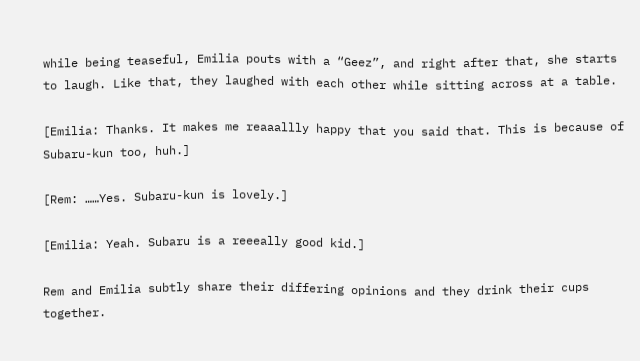while being teaseful, Emilia pouts with a “Geez”, and right after that, she starts to laugh. Like that, they laughed with each other while sitting across at a table.

[Emilia: Thanks. It makes me reaaallly happy that you said that. This is because of Subaru-kun too, huh.]

[Rem: ……Yes. Subaru-kun is lovely.]

[Emilia: Yeah. Subaru is a reeeally good kid.]

Rem and Emilia subtly share their differing opinions and they drink their cups together.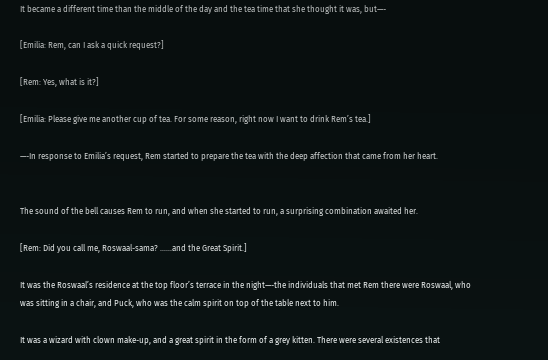It became a different time than the middle of the day and the tea time that she thought it was, but—-

[Emilia: Rem, can I ask a quick request?]

[Rem: Yes, what is it?]

[Emilia: Please give me another cup of tea. For some reason, right now I want to drink Rem’s tea.]

—-In response to Emilia’s request, Rem started to prepare the tea with the deep affection that came from her heart.


The sound of the bell causes Rem to run, and when she started to run, a surprising combination awaited her.

[Rem: Did you call me, Roswaal-sama? ……and the Great Spirit.]

It was the Roswaal’s residence at the top floor’s terrace in the night—-the individuals that met Rem there were Roswaal, who was sitting in a chair, and Puck, who was the calm spirit on top of the table next to him.

It was a wizard with clown make-up, and a great spirit in the form of a grey kitten. There were several existences that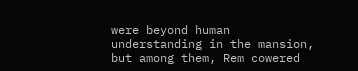were beyond human understanding in the mansion, but among them, Rem cowered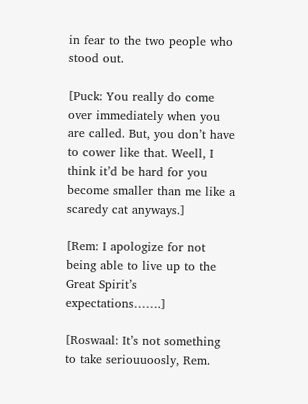in fear to the two people who stood out.

[Puck: You really do come over immediately when you are called. But, you don’t have to cower like that. Weell, I think it’d be hard for you become smaller than me like a scaredy cat anyways.]

[Rem: I apologize for not being able to live up to the Great Spirit’s expectations…….]

[Roswaal: It’s not something to take seriouuoosly, Rem.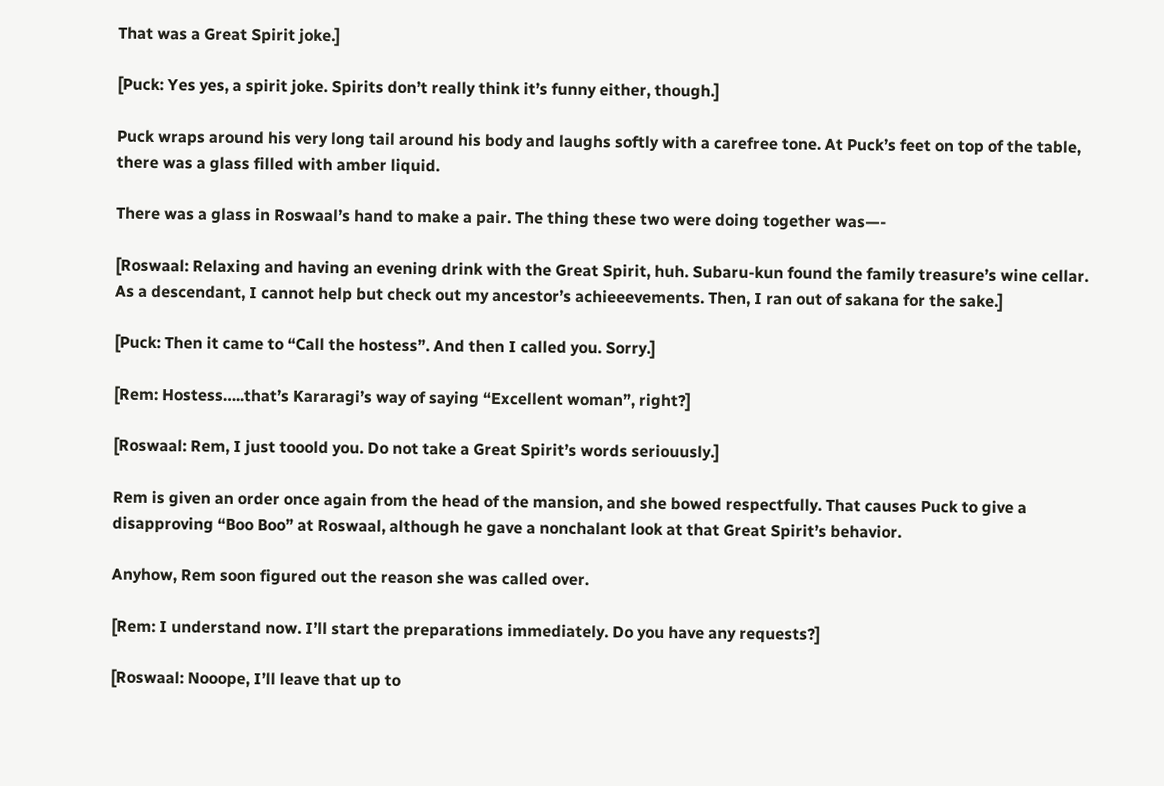That was a Great Spirit joke.]

[Puck: Yes yes, a spirit joke. Spirits don’t really think it’s funny either, though.]

Puck wraps around his very long tail around his body and laughs softly with a carefree tone. At Puck’s feet on top of the table, there was a glass filled with amber liquid.

There was a glass in Roswaal’s hand to make a pair. The thing these two were doing together was—-

[Roswaal: Relaxing and having an evening drink with the Great Spirit, huh. Subaru-kun found the family treasure’s wine cellar. As a descendant, I cannot help but check out my ancestor’s achieeevements. Then, I ran out of sakana for the sake.]

[Puck: Then it came to “Call the hostess”. And then I called you. Sorry.]

[Rem: Hostess…..that’s Kararagi’s way of saying “Excellent woman”, right?]

[Roswaal: Rem, I just tooold you. Do not take a Great Spirit’s words seriouusly.]

Rem is given an order once again from the head of the mansion, and she bowed respectfully. That causes Puck to give a disapproving “Boo Boo” at Roswaal, although he gave a nonchalant look at that Great Spirit’s behavior.

Anyhow, Rem soon figured out the reason she was called over.

[Rem: I understand now. I’ll start the preparations immediately. Do you have any requests?]

[Roswaal: Nooope, I’ll leave that up to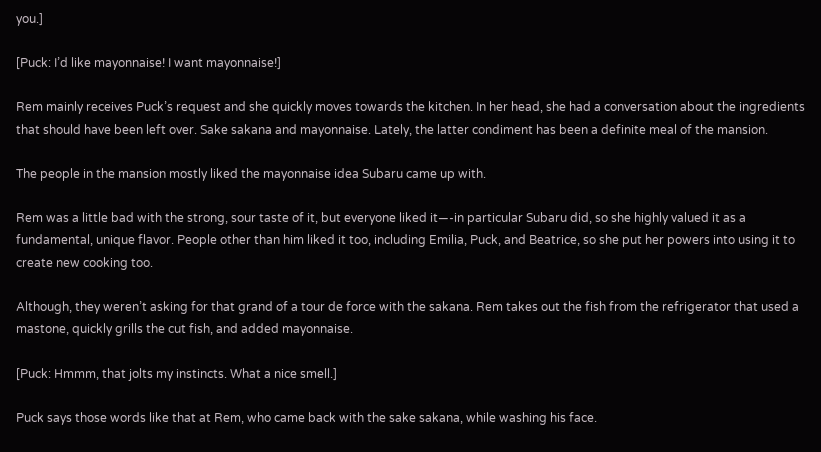you.]

[Puck: I’d like mayonnaise! I want mayonnaise!]

Rem mainly receives Puck’s request and she quickly moves towards the kitchen. In her head, she had a conversation about the ingredients that should have been left over. Sake sakana and mayonnaise. Lately, the latter condiment has been a definite meal of the mansion.

The people in the mansion mostly liked the mayonnaise idea Subaru came up with.

Rem was a little bad with the strong, sour taste of it, but everyone liked it—-in particular Subaru did, so she highly valued it as a fundamental, unique flavor. People other than him liked it too, including Emilia, Puck, and Beatrice, so she put her powers into using it to create new cooking too.

Although, they weren’t asking for that grand of a tour de force with the sakana. Rem takes out the fish from the refrigerator that used a mastone, quickly grills the cut fish, and added mayonnaise.

[Puck: Hmmm, that jolts my instincts. What a nice smell.]

Puck says those words like that at Rem, who came back with the sake sakana, while washing his face.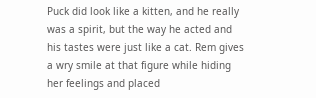Puck did look like a kitten, and he really was a spirit, but the way he acted and his tastes were just like a cat. Rem gives a wry smile at that figure while hiding her feelings and placed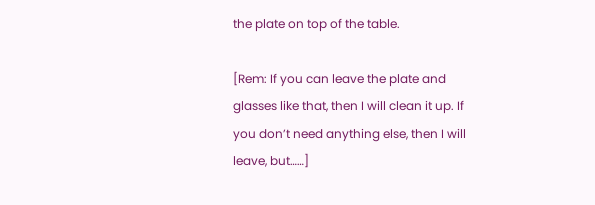the plate on top of the table.

[Rem: If you can leave the plate and glasses like that, then I will clean it up. If you don’t need anything else, then I will leave, but……]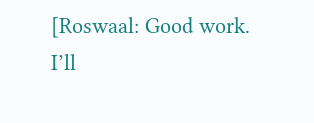[Roswaal: Good work. I’ll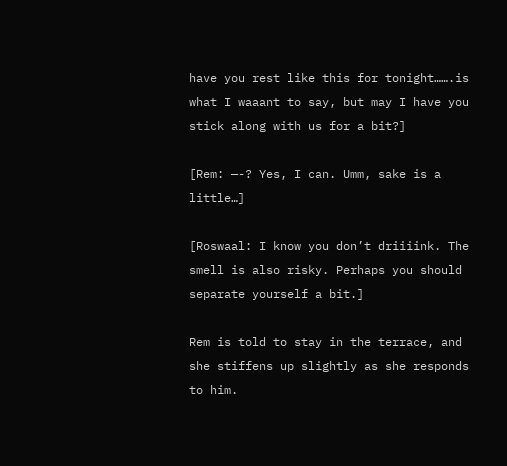have you rest like this for tonight…….is what I waaant to say, but may I have you stick along with us for a bit?]

[Rem: —-? Yes, I can. Umm, sake is a little…]

[Roswaal: I know you don’t driiiink. The smell is also risky. Perhaps you should separate yourself a bit.]

Rem is told to stay in the terrace, and she stiffens up slightly as she responds to him.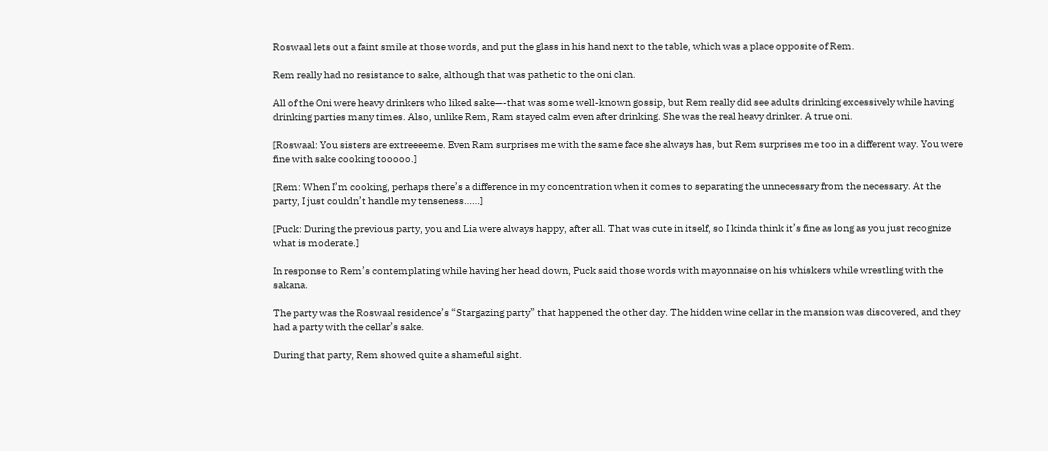Roswaal lets out a faint smile at those words, and put the glass in his hand next to the table, which was a place opposite of Rem.

Rem really had no resistance to sake, although that was pathetic to the oni clan.

All of the Oni were heavy drinkers who liked sake—-that was some well-known gossip, but Rem really did see adults drinking excessively while having drinking parties many times. Also, unlike Rem, Ram stayed calm even after drinking. She was the real heavy drinker. A true oni.

[Roswaal: You sisters are extreeeeme. Even Ram surprises me with the same face she always has, but Rem surprises me too in a different way. You were fine with sake cooking tooooo.]

[Rem: When I’m cooking, perhaps there’s a difference in my concentration when it comes to separating the unnecessary from the necessary. At the party, I just couldn’t handle my tenseness……]

[Puck: During the previous party, you and Lia were always happy, after all. That was cute in itself, so I kinda think it’s fine as long as you just recognize what is moderate.]

In response to Rem’s contemplating while having her head down, Puck said those words with mayonnaise on his whiskers while wrestling with the sakana.

The party was the Roswaal residence’s “Stargazing party” that happened the other day. The hidden wine cellar in the mansion was discovered, and they had a party with the cellar’s sake.

During that party, Rem showed quite a shameful sight.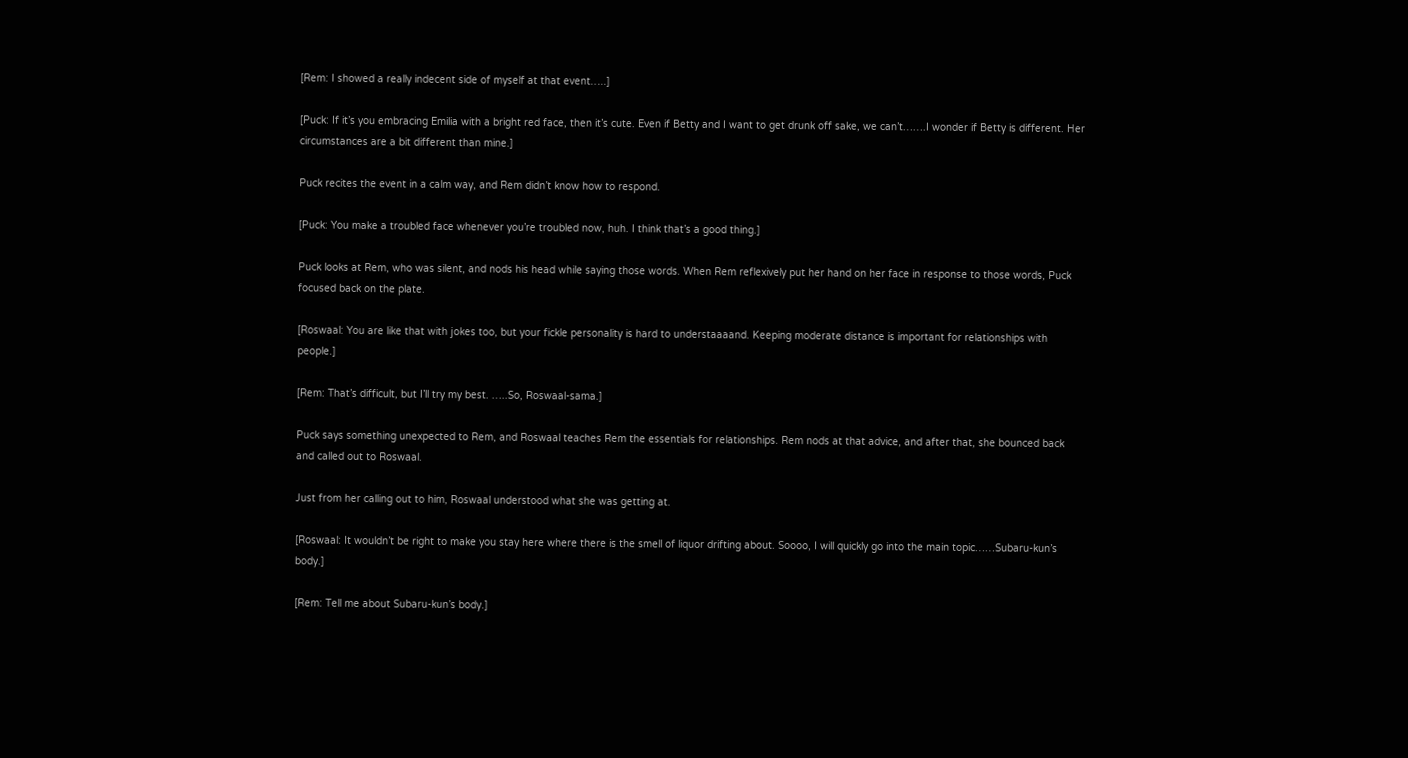[Rem: I showed a really indecent side of myself at that event…..]

[Puck: If it’s you embracing Emilia with a bright red face, then it’s cute. Even if Betty and I want to get drunk off sake, we can’t…….I wonder if Betty is different. Her circumstances are a bit different than mine.]

Puck recites the event in a calm way, and Rem didn’t know how to respond.

[Puck: You make a troubled face whenever you’re troubled now, huh. I think that’s a good thing.]

Puck looks at Rem, who was silent, and nods his head while saying those words. When Rem reflexively put her hand on her face in response to those words, Puck focused back on the plate.

[Roswaal: You are like that with jokes too, but your fickle personality is hard to understaaaand. Keeping moderate distance is important for relationships with people.]

[Rem: That’s difficult, but I’ll try my best. …..So, Roswaal-sama.]

Puck says something unexpected to Rem, and Roswaal teaches Rem the essentials for relationships. Rem nods at that advice, and after that, she bounced back and called out to Roswaal.

Just from her calling out to him, Roswaal understood what she was getting at.

[Roswaal: It wouldn’t be right to make you stay here where there is the smell of liquor drifting about. Soooo, I will quickly go into the main topic……Subaru-kun’s body.]

[Rem: Tell me about Subaru-kun’s body.]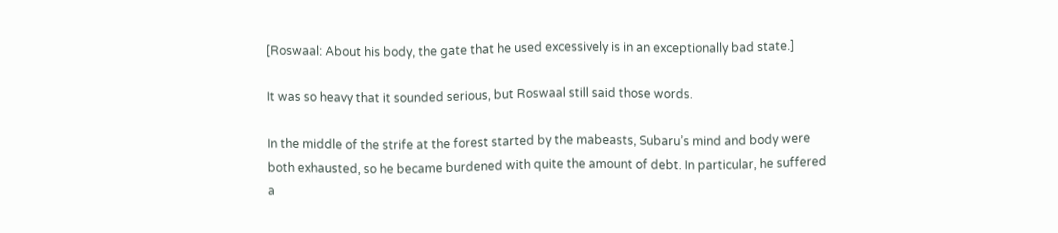[Roswaal: About his body, the gate that he used excessively is in an exceptionally bad state.]

It was so heavy that it sounded serious, but Roswaal still said those words.

In the middle of the strife at the forest started by the mabeasts, Subaru’s mind and body were both exhausted, so he became burdened with quite the amount of debt. In particular, he suffered a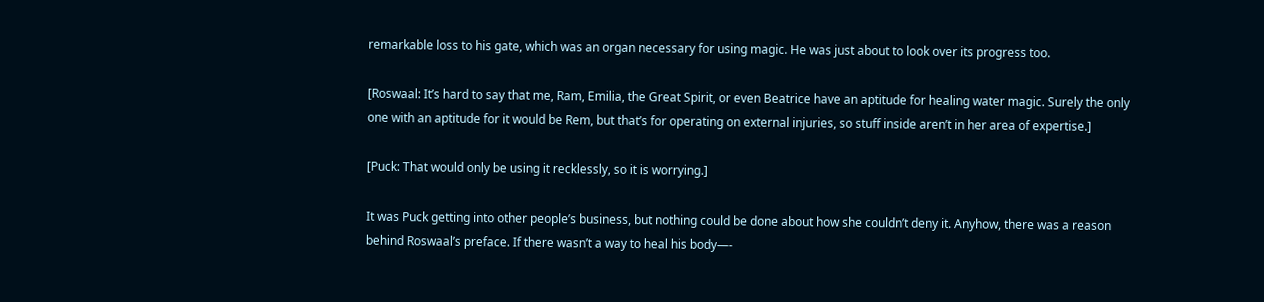remarkable loss to his gate, which was an organ necessary for using magic. He was just about to look over its progress too.

[Roswaal: It’s hard to say that me, Ram, Emilia, the Great Spirit, or even Beatrice have an aptitude for healing water magic. Surely the only one with an aptitude for it would be Rem, but that’s for operating on external injuries, so stuff inside aren’t in her area of expertise.]

[Puck: That would only be using it recklessly, so it is worrying.]

It was Puck getting into other people’s business, but nothing could be done about how she couldn’t deny it. Anyhow, there was a reason behind Roswaal’s preface. If there wasn’t a way to heal his body—-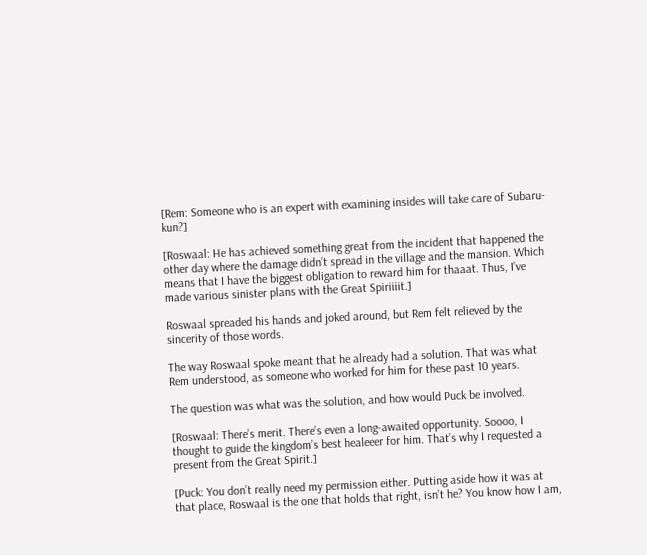[Rem: Someone who is an expert with examining insides will take care of Subaru-kun?]

[Roswaal: He has achieved something great from the incident that happened the other day where the damage didn’t spread in the village and the mansion. Which means that I have the biggest obligation to reward him for thaaat. Thus, I’ve made various sinister plans with the Great Spiriiiit.]

Roswaal spreaded his hands and joked around, but Rem felt relieved by the sincerity of those words.

The way Roswaal spoke meant that he already had a solution. That was what Rem understood, as someone who worked for him for these past 10 years.

The question was what was the solution, and how would Puck be involved.

[Roswaal: There’s merit. There’s even a long-awaited opportunity. Soooo, I thought to guide the kingdom’s best healeeer for him. That’s why I requested a present from the Great Spirit.]

[Puck: You don’t really need my permission either. Putting aside how it was at that place, Roswaal is the one that holds that right, isn’t he? You know how I am,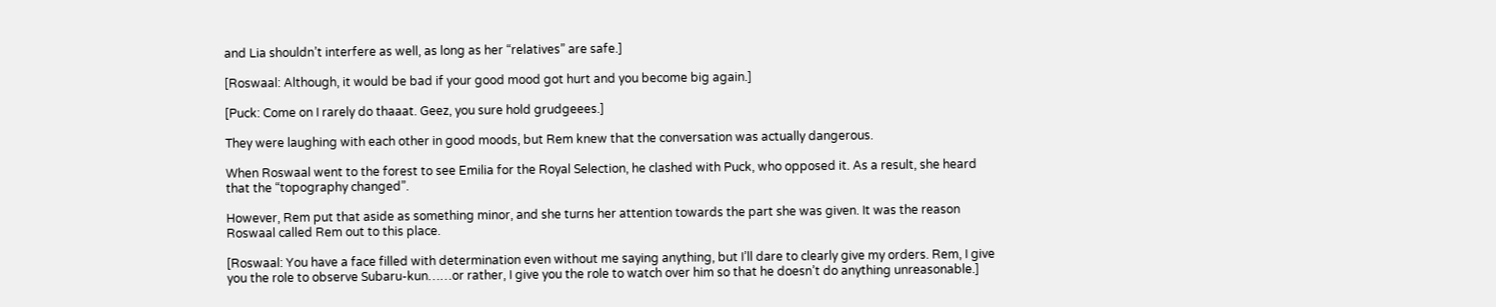and Lia shouldn’t interfere as well, as long as her “relatives” are safe.]

[Roswaal: Although, it would be bad if your good mood got hurt and you become big again.]

[Puck: Come on I rarely do thaaat. Geez, you sure hold grudgeees.]

They were laughing with each other in good moods, but Rem knew that the conversation was actually dangerous.

When Roswaal went to the forest to see Emilia for the Royal Selection, he clashed with Puck, who opposed it. As a result, she heard that the “topography changed”.

However, Rem put that aside as something minor, and she turns her attention towards the part she was given. It was the reason Roswaal called Rem out to this place.

[Roswaal: You have a face filled with determination even without me saying anything, but I’ll dare to clearly give my orders. Rem, I give you the role to observe Subaru-kun……or rather, I give you the role to watch over him so that he doesn’t do anything unreasonable.]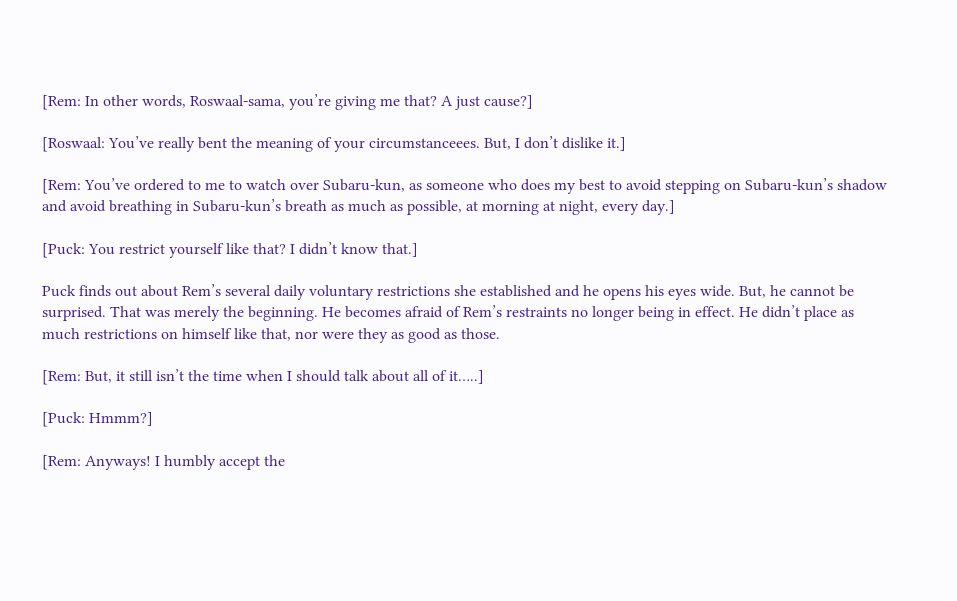[Rem: In other words, Roswaal-sama, you’re giving me that? A just cause?]

[Roswaal: You’ve really bent the meaning of your circumstanceees. But, I don’t dislike it.]

[Rem: You’ve ordered to me to watch over Subaru-kun, as someone who does my best to avoid stepping on Subaru-kun’s shadow and avoid breathing in Subaru-kun’s breath as much as possible, at morning at night, every day.]

[Puck: You restrict yourself like that? I didn’t know that.]

Puck finds out about Rem’s several daily voluntary restrictions she established and he opens his eyes wide. But, he cannot be surprised. That was merely the beginning. He becomes afraid of Rem’s restraints no longer being in effect. He didn’t place as much restrictions on himself like that, nor were they as good as those.

[Rem: But, it still isn’t the time when I should talk about all of it…..]

[Puck: Hmmm?]

[Rem: Anyways! I humbly accept the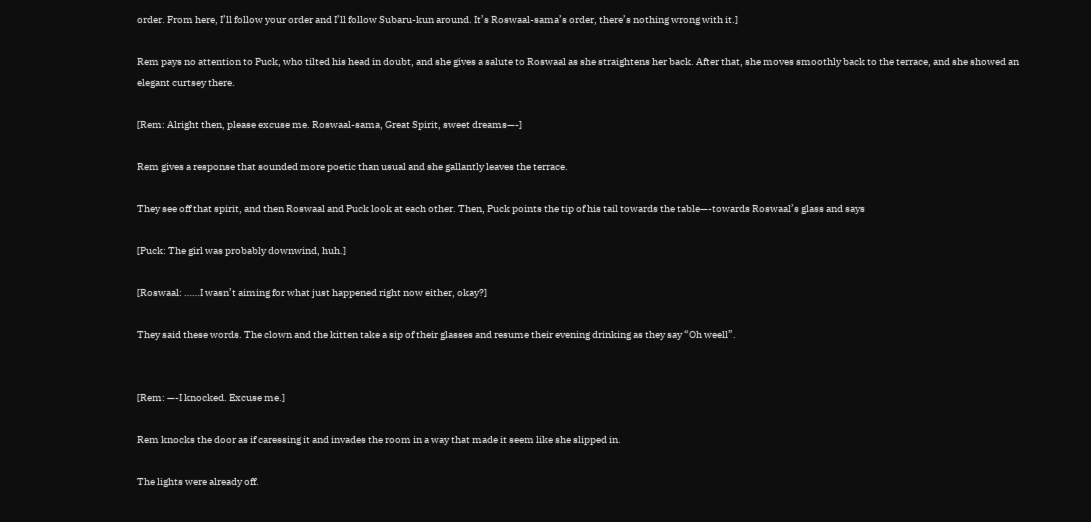order. From here, I’ll follow your order and I’ll follow Subaru-kun around. It’s Roswaal-sama’s order, there’s nothing wrong with it.]

Rem pays no attention to Puck, who tilted his head in doubt, and she gives a salute to Roswaal as she straightens her back. After that, she moves smoothly back to the terrace, and she showed an elegant curtsey there.

[Rem: Alright then, please excuse me. Roswaal-sama, Great Spirit, sweet dreams—-]

Rem gives a response that sounded more poetic than usual and she gallantly leaves the terrace.

They see off that spirit, and then Roswaal and Puck look at each other. Then, Puck points the tip of his tail towards the table—-towards Roswaal’s glass and says

[Puck: The girl was probably downwind, huh.]

[Roswaal: ……I wasn’t aiming for what just happened right now either, okay?]

They said these words. The clown and the kitten take a sip of their glasses and resume their evening drinking as they say “Oh weell”.


[Rem: —-I knocked. Excuse me.]

Rem knocks the door as if caressing it and invades the room in a way that made it seem like she slipped in.

The lights were already off.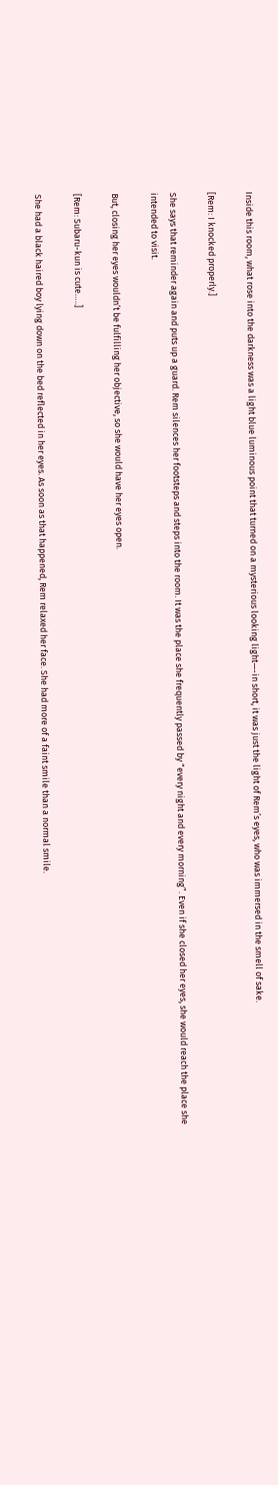Inside this room, what rose into the darkness was a light blue luminous point that turned on a mysterious looking light—-in short, it was just the light of Rem’s eyes, who was immersed in the smell of sake.

[Rem: I knocked properly.]

She says that reminder again and puts up a guard. Rem silences her footsteps and steps into the room. It was the place she frequently passed by “every night and every morning”. Even if she closed her eyes, she would reach the place she intended to visit.

But, closing her eyes wouldn’t be fulfilling her objective, so she would have her eyes open.

[Rem: Subaru-kun is cute…..]

She had a black haired boy lying down on the bed reflected in her eyes. As soon as that happened, Rem relaxed her face. She had more of a faint smile than a normal smile.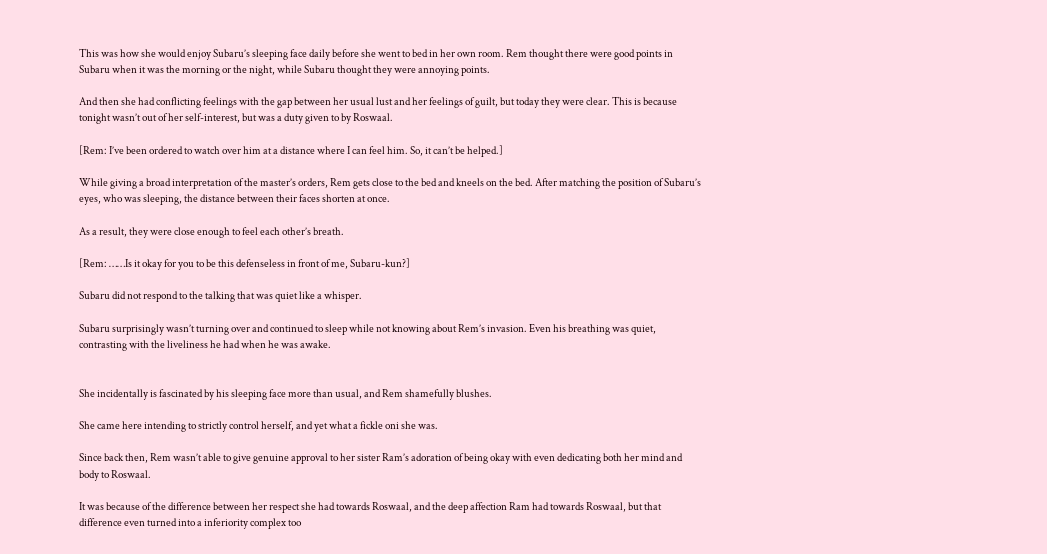This was how she would enjoy Subaru’s sleeping face daily before she went to bed in her own room. Rem thought there were good points in Subaru when it was the morning or the night, while Subaru thought they were annoying points.

And then she had conflicting feelings with the gap between her usual lust and her feelings of guilt, but today they were clear. This is because tonight wasn’t out of her self-interest, but was a duty given to by Roswaal.

[Rem: I’ve been ordered to watch over him at a distance where I can feel him. So, it can’t be helped.]

While giving a broad interpretation of the master’s orders, Rem gets close to the bed and kneels on the bed. After matching the position of Subaru’s eyes, who was sleeping, the distance between their faces shorten at once.

As a result, they were close enough to feel each other’s breath.

[Rem: ……Is it okay for you to be this defenseless in front of me, Subaru-kun?]

Subaru did not respond to the talking that was quiet like a whisper.

Subaru surprisingly wasn’t turning over and continued to sleep while not knowing about Rem’s invasion. Even his breathing was quiet, contrasting with the liveliness he had when he was awake.


She incidentally is fascinated by his sleeping face more than usual, and Rem shamefully blushes.

She came here intending to strictly control herself, and yet what a fickle oni she was.

Since back then, Rem wasn’t able to give genuine approval to her sister Ram’s adoration of being okay with even dedicating both her mind and body to Roswaal.

It was because of the difference between her respect she had towards Roswaal, and the deep affection Ram had towards Roswaal, but that difference even turned into a inferiority complex too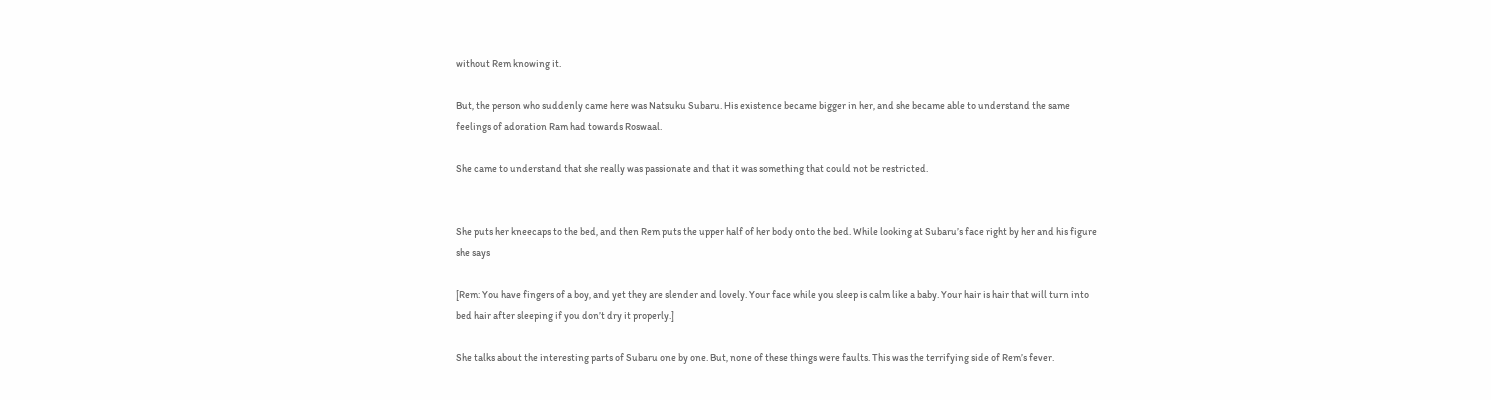without Rem knowing it.

But, the person who suddenly came here was Natsuku Subaru. His existence became bigger in her, and she became able to understand the same feelings of adoration Ram had towards Roswaal.

She came to understand that she really was passionate and that it was something that could not be restricted.


She puts her kneecaps to the bed, and then Rem puts the upper half of her body onto the bed. While looking at Subaru’s face right by her and his figure she says

[Rem: You have fingers of a boy, and yet they are slender and lovely. Your face while you sleep is calm like a baby. Your hair is hair that will turn into bed hair after sleeping if you don’t dry it properly.]

She talks about the interesting parts of Subaru one by one. But, none of these things were faults. This was the terrifying side of Rem’s fever.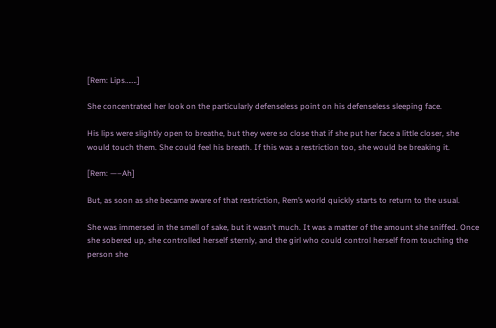[Rem: Lips…….]

She concentrated her look on the particularly defenseless point on his defenseless sleeping face.

His lips were slightly open to breathe, but they were so close that if she put her face a little closer, she would touch them. She could feel his breath. If this was a restriction too, she would be breaking it.

[Rem: —–Ah]

But, as soon as she became aware of that restriction, Rem’s world quickly starts to return to the usual.

She was immersed in the smell of sake, but it wasn’t much. It was a matter of the amount she sniffed. Once she sobered up, she controlled herself sternly, and the girl who could control herself from touching the person she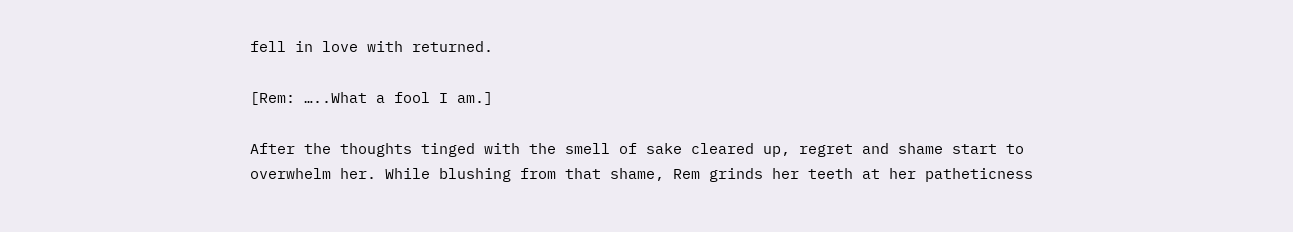fell in love with returned.

[Rem: …..What a fool I am.]

After the thoughts tinged with the smell of sake cleared up, regret and shame start to overwhelm her. While blushing from that shame, Rem grinds her teeth at her patheticness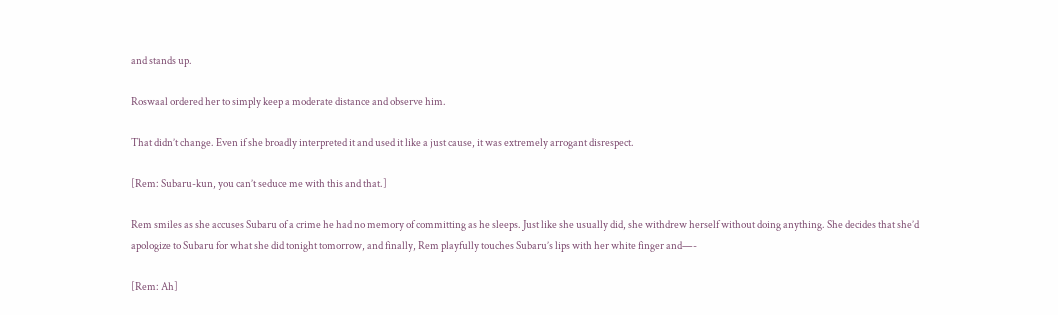and stands up.

Roswaal ordered her to simply keep a moderate distance and observe him.

That didn’t change. Even if she broadly interpreted it and used it like a just cause, it was extremely arrogant disrespect.

[Rem: Subaru-kun, you can’t seduce me with this and that.]

Rem smiles as she accuses Subaru of a crime he had no memory of committing as he sleeps. Just like she usually did, she withdrew herself without doing anything. She decides that she’d apologize to Subaru for what she did tonight tomorrow, and finally, Rem playfully touches Subaru’s lips with her white finger and—-

[Rem: Ah]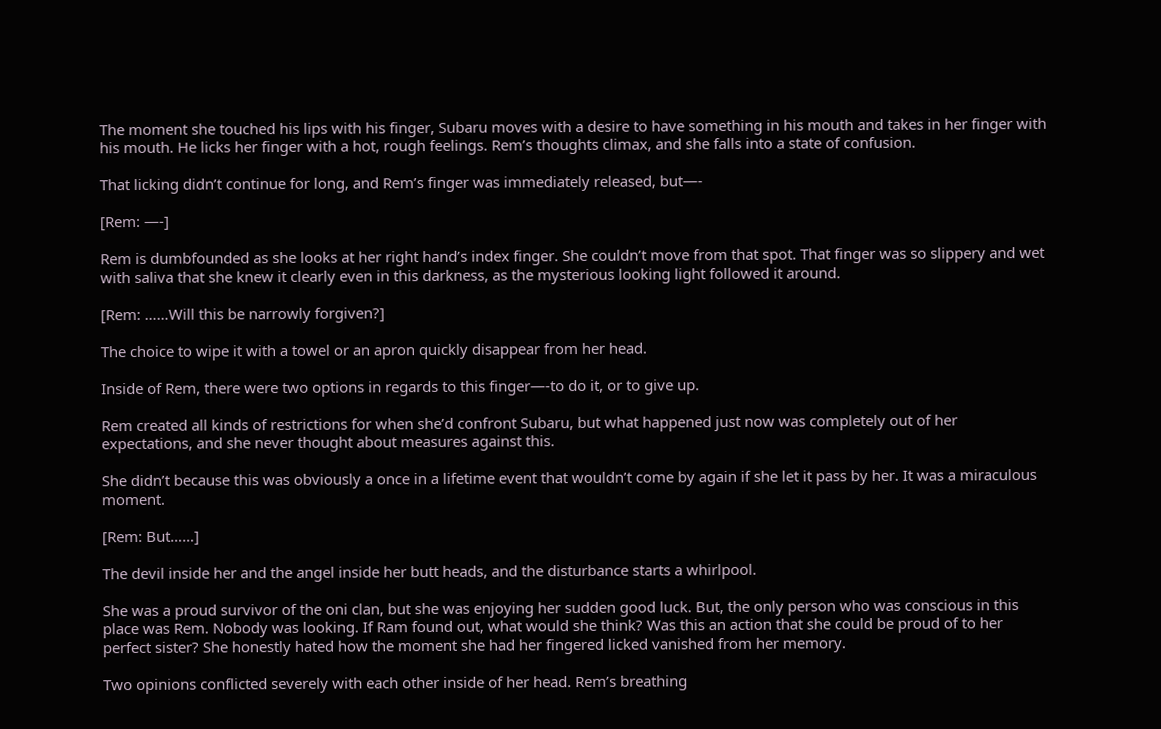The moment she touched his lips with his finger, Subaru moves with a desire to have something in his mouth and takes in her finger with his mouth. He licks her finger with a hot, rough feelings. Rem’s thoughts climax, and she falls into a state of confusion.

That licking didn’t continue for long, and Rem’s finger was immediately released, but—-

[Rem: —-]

Rem is dumbfounded as she looks at her right hand’s index finger. She couldn’t move from that spot. That finger was so slippery and wet with saliva that she knew it clearly even in this darkness, as the mysterious looking light followed it around.

[Rem: ……Will this be narrowly forgiven?]

The choice to wipe it with a towel or an apron quickly disappear from her head.

Inside of Rem, there were two options in regards to this finger—-to do it, or to give up.

Rem created all kinds of restrictions for when she’d confront Subaru, but what happened just now was completely out of her expectations, and she never thought about measures against this.

She didn’t because this was obviously a once in a lifetime event that wouldn’t come by again if she let it pass by her. It was a miraculous moment.

[Rem: But……]

The devil inside her and the angel inside her butt heads, and the disturbance starts a whirlpool.

She was a proud survivor of the oni clan, but she was enjoying her sudden good luck. But, the only person who was conscious in this place was Rem. Nobody was looking. If Ram found out, what would she think? Was this an action that she could be proud of to her perfect sister? She honestly hated how the moment she had her fingered licked vanished from her memory.

Two opinions conflicted severely with each other inside of her head. Rem’s breathing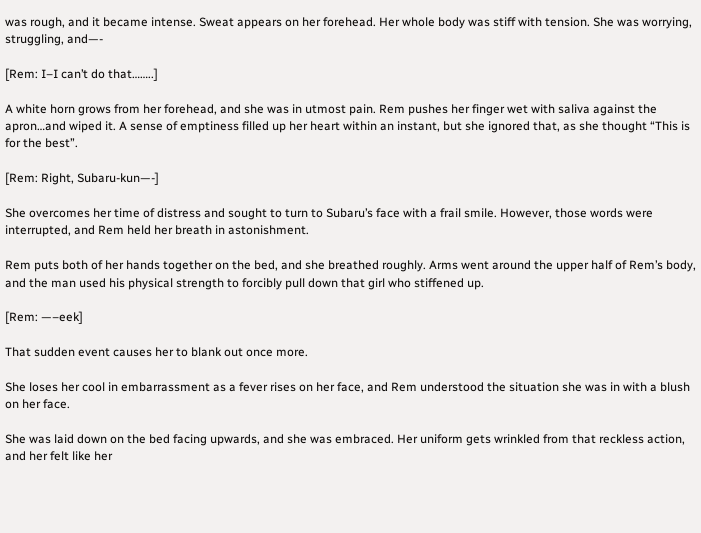was rough, and it became intense. Sweat appears on her forehead. Her whole body was stiff with tension. She was worrying, struggling, and—-

[Rem: I–I can’t do that……..]

A white horn grows from her forehead, and she was in utmost pain. Rem pushes her finger wet with saliva against the apron…and wiped it. A sense of emptiness filled up her heart within an instant, but she ignored that, as she thought “This is for the best”.

[Rem: Right, Subaru-kun—-]

She overcomes her time of distress and sought to turn to Subaru’s face with a frail smile. However, those words were interrupted, and Rem held her breath in astonishment.

Rem puts both of her hands together on the bed, and she breathed roughly. Arms went around the upper half of Rem’s body, and the man used his physical strength to forcibly pull down that girl who stiffened up.

[Rem: —–eek]

That sudden event causes her to blank out once more.

She loses her cool in embarrassment as a fever rises on her face, and Rem understood the situation she was in with a blush on her face.

She was laid down on the bed facing upwards, and she was embraced. Her uniform gets wrinkled from that reckless action, and her felt like her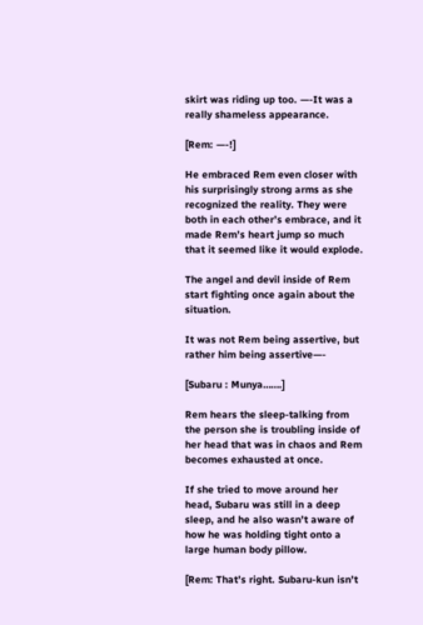skirt was riding up too. —-It was a really shameless appearance.

[Rem: —-!]

He embraced Rem even closer with his surprisingly strong arms as she recognized the reality. They were both in each other’s embrace, and it made Rem’s heart jump so much that it seemed like it would explode.

The angel and devil inside of Rem start fighting once again about the situation.

It was not Rem being assertive, but rather him being assertive—-

[Subaru : Munya…….]

Rem hears the sleep-talking from the person she is troubling inside of her head that was in chaos and Rem becomes exhausted at once.

If she tried to move around her head, Subaru was still in a deep sleep, and he also wasn’t aware of how he was holding tight onto a large human body pillow.

[Rem: That’s right. Subaru-kun isn’t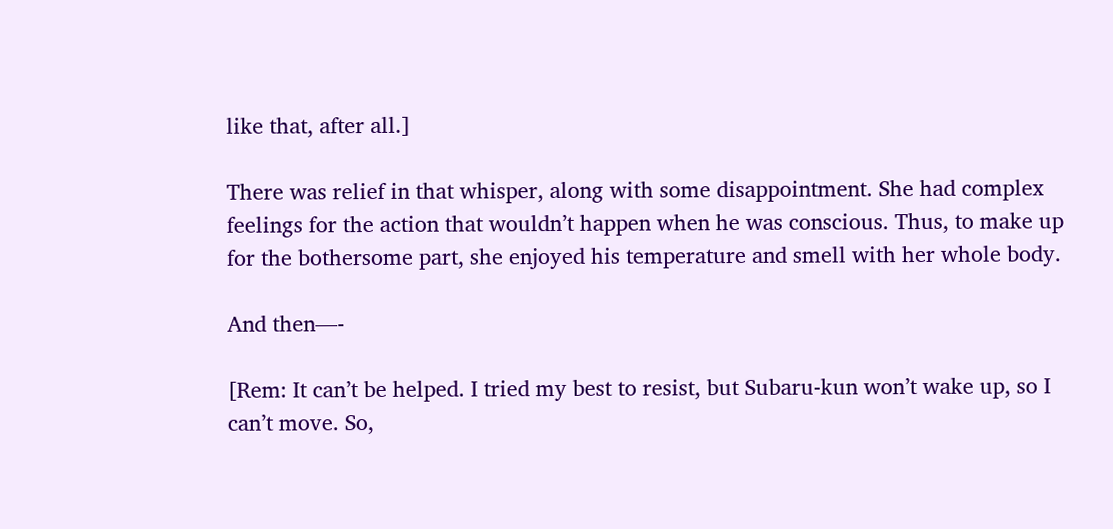like that, after all.]

There was relief in that whisper, along with some disappointment. She had complex feelings for the action that wouldn’t happen when he was conscious. Thus, to make up for the bothersome part, she enjoyed his temperature and smell with her whole body.

And then—-

[Rem: It can’t be helped. I tried my best to resist, but Subaru-kun won’t wake up, so I can’t move. So,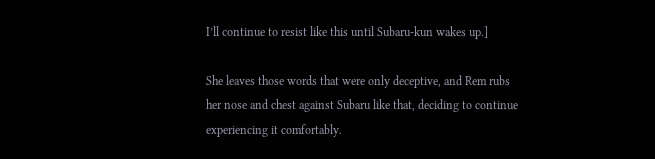I’ll continue to resist like this until Subaru-kun wakes up.]

She leaves those words that were only deceptive, and Rem rubs her nose and chest against Subaru like that, deciding to continue experiencing it comfortably.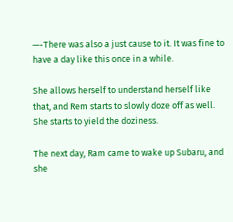—-There was also a just cause to it. It was fine to have a day like this once in a while.

She allows herself to understand herself like that, and Rem starts to slowly doze off as well. She starts to yield the doziness.

The next day, Ram came to wake up Subaru, and she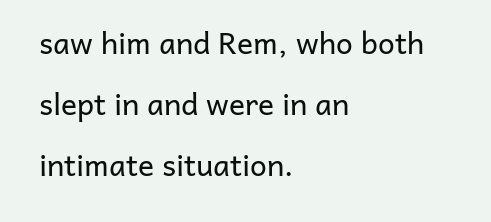saw him and Rem, who both slept in and were in an intimate situation.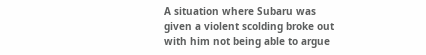A situation where Subaru was given a violent scolding broke out with him not being able to argue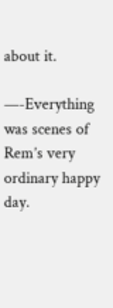about it.

—-Everything was scenes of Rem’s very ordinary happy day.